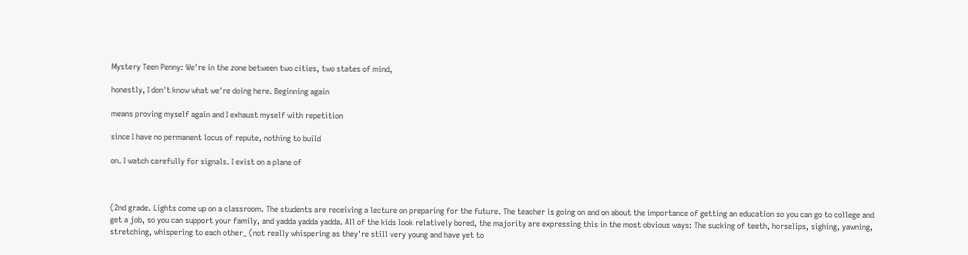Mystery Teen Penny: We're in the zone between two cities, two states of mind,

honestly, I don't know what we're doing here. Beginning again

means proving myself again and I exhaust myself with repetition

since I have no permanent locus of repute, nothing to build

on. I watch carefully for signals. I exist on a plane of



(2nd grade. Lights come up on a classroom. The students are receiving a lecture on preparing for the future. The teacher is going on and on about the importance of getting an education so you can go to college and get a job, so you can support your family, and yadda yadda yadda. All of the kids look relatively bored, the majority are expressing this in the most obvious ways: The sucking of teeth, horselips, sighing, yawning, stretching, whispering to each other_ (not really whispering as they're still very young and have yet to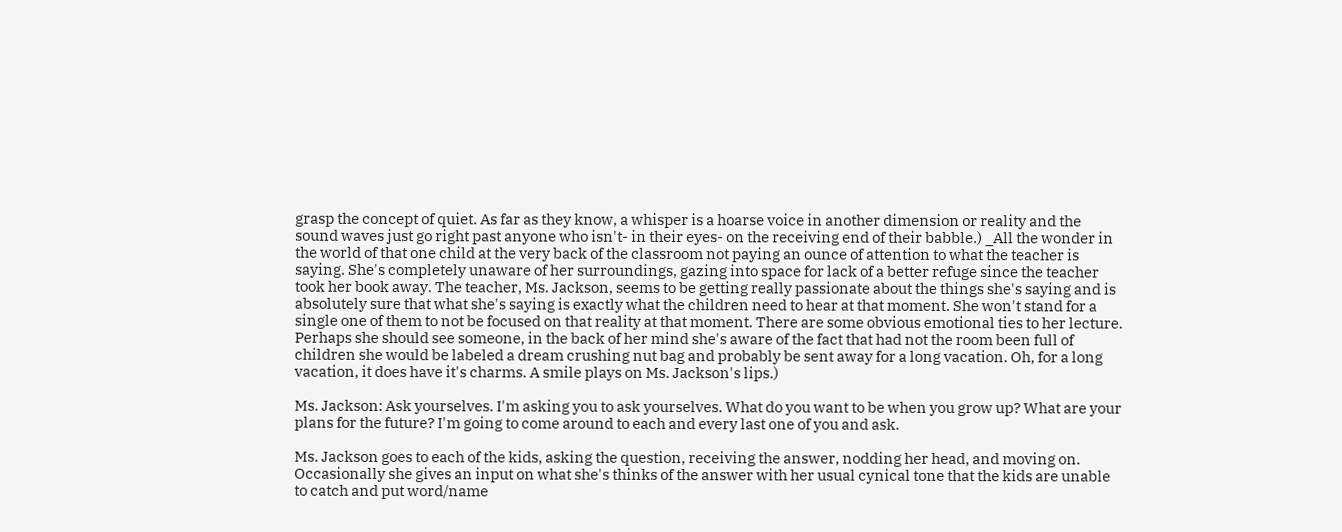grasp the concept of quiet. As far as they know, a whisper is a hoarse voice in another dimension or reality and the sound waves just go right past anyone who isn't- in their eyes- on the receiving end of their babble.) _All the wonder in the world of that one child at the very back of the classroom not paying an ounce of attention to what the teacher is saying. She's completely unaware of her surroundings, gazing into space for lack of a better refuge since the teacher took her book away. The teacher, Ms. Jackson, seems to be getting really passionate about the things she's saying and is absolutely sure that what she's saying is exactly what the children need to hear at that moment. She won't stand for a single one of them to not be focused on that reality at that moment. There are some obvious emotional ties to her lecture. Perhaps she should see someone, in the back of her mind she's aware of the fact that had not the room been full of children she would be labeled a dream crushing nut bag and probably be sent away for a long vacation. Oh, for a long vacation, it does have it's charms. A smile plays on Ms. Jackson's lips.)

Ms. Jackson: Ask yourselves. I'm asking you to ask yourselves. What do you want to be when you grow up? What are your plans for the future? I'm going to come around to each and every last one of you and ask.

Ms. Jackson goes to each of the kids, asking the question, receiving the answer, nodding her head, and moving on. Occasionally she gives an input on what she's thinks of the answer with her usual cynical tone that the kids are unable to catch and put word/name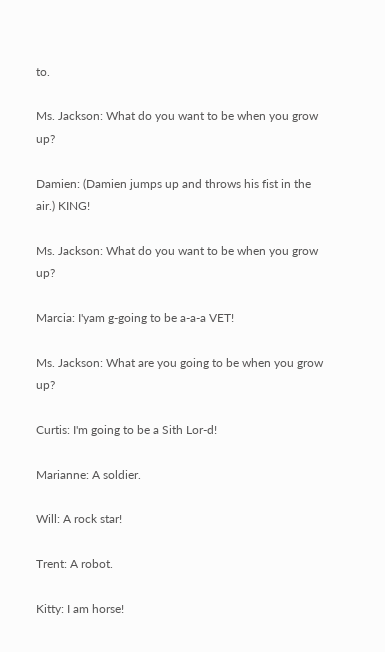to.

Ms. Jackson: What do you want to be when you grow up?

Damien: (Damien jumps up and throws his fist in the air.) KING!

Ms. Jackson: What do you want to be when you grow up?

Marcia: I'yam g-going to be a-a-a VET!

Ms. Jackson: What are you going to be when you grow up?

Curtis: I'm going to be a Sith Lor-d!

Marianne: A soldier.

Will: A rock star!

Trent: A robot.

Kitty: I am horse!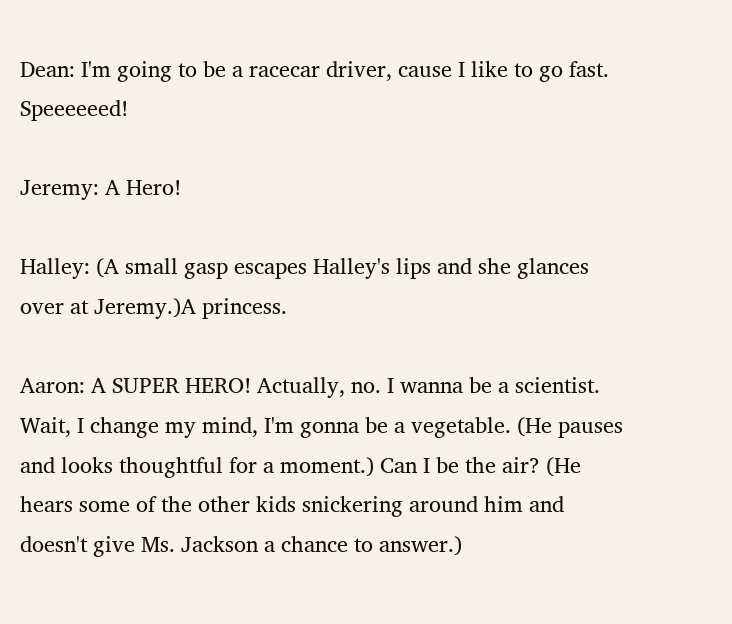Dean: I'm going to be a racecar driver, cause I like to go fast. Speeeeeed!

Jeremy: A Hero!

Halley: (A small gasp escapes Halley's lips and she glances over at Jeremy.)A princess.

Aaron: A SUPER HERO! Actually, no. I wanna be a scientist. Wait, I change my mind, I'm gonna be a vegetable. (He pauses and looks thoughtful for a moment.) Can I be the air? (He hears some of the other kids snickering around him and doesn't give Ms. Jackson a chance to answer.)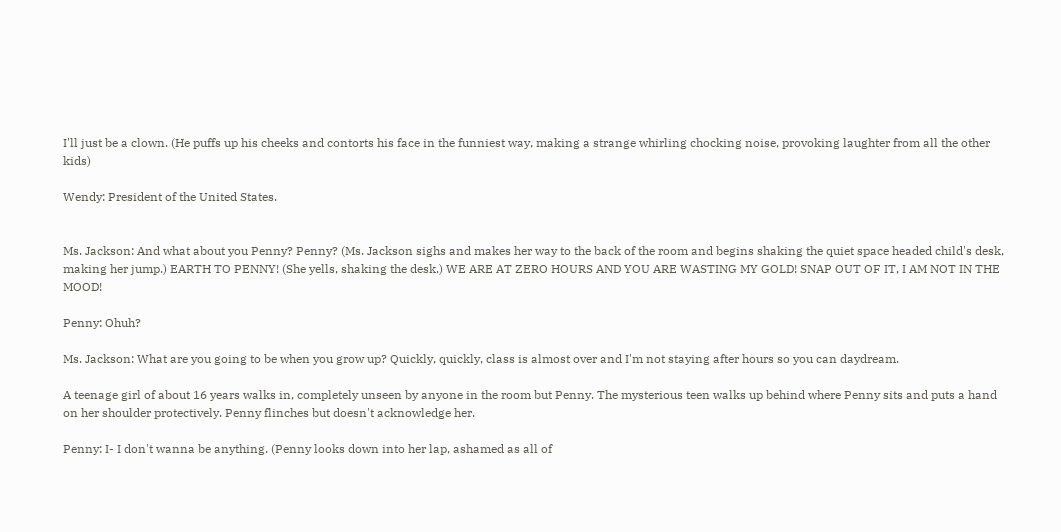I'll just be a clown. (He puffs up his cheeks and contorts his face in the funniest way, making a strange whirling chocking noise, provoking laughter from all the other kids)

Wendy: President of the United States.


Ms. Jackson: And what about you Penny? Penny? (Ms. Jackson sighs and makes her way to the back of the room and begins shaking the quiet space headed child's desk, making her jump.) EARTH TO PENNY! (She yells, shaking the desk.) WE ARE AT ZERO HOURS AND YOU ARE WASTING MY GOLD! SNAP OUT OF IT, I AM NOT IN THE MOOD!

Penny: Ohuh?

Ms. Jackson: What are you going to be when you grow up? Quickly, quickly, class is almost over and I'm not staying after hours so you can daydream.

A teenage girl of about 16 years walks in, completely unseen by anyone in the room but Penny. The mysterious teen walks up behind where Penny sits and puts a hand on her shoulder protectively. Penny flinches but doesn't acknowledge her.

Penny: I- I don't wanna be anything. (Penny looks down into her lap, ashamed as all of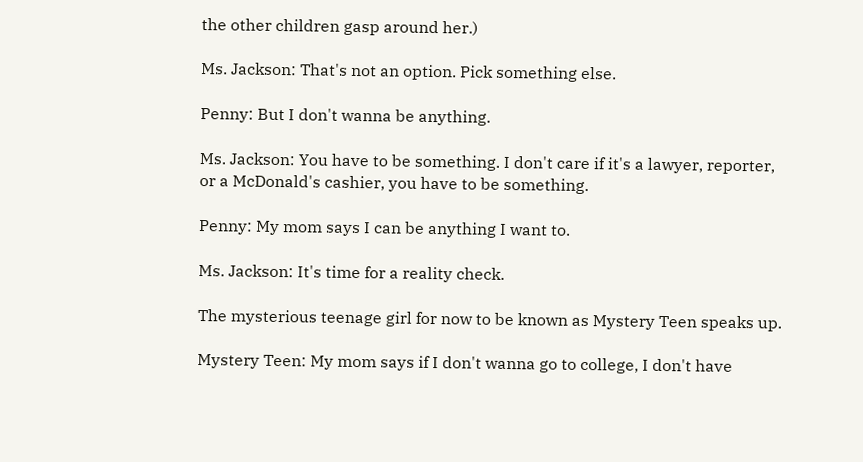the other children gasp around her.)

Ms. Jackson: That's not an option. Pick something else.

Penny: But I don't wanna be anything.

Ms. Jackson: You have to be something. I don't care if it's a lawyer, reporter, or a McDonald's cashier, you have to be something.

Penny: My mom says I can be anything I want to.

Ms. Jackson: It's time for a reality check.

The mysterious teenage girl for now to be known as Mystery Teen speaks up.

Mystery Teen: My mom says if I don't wanna go to college, I don't have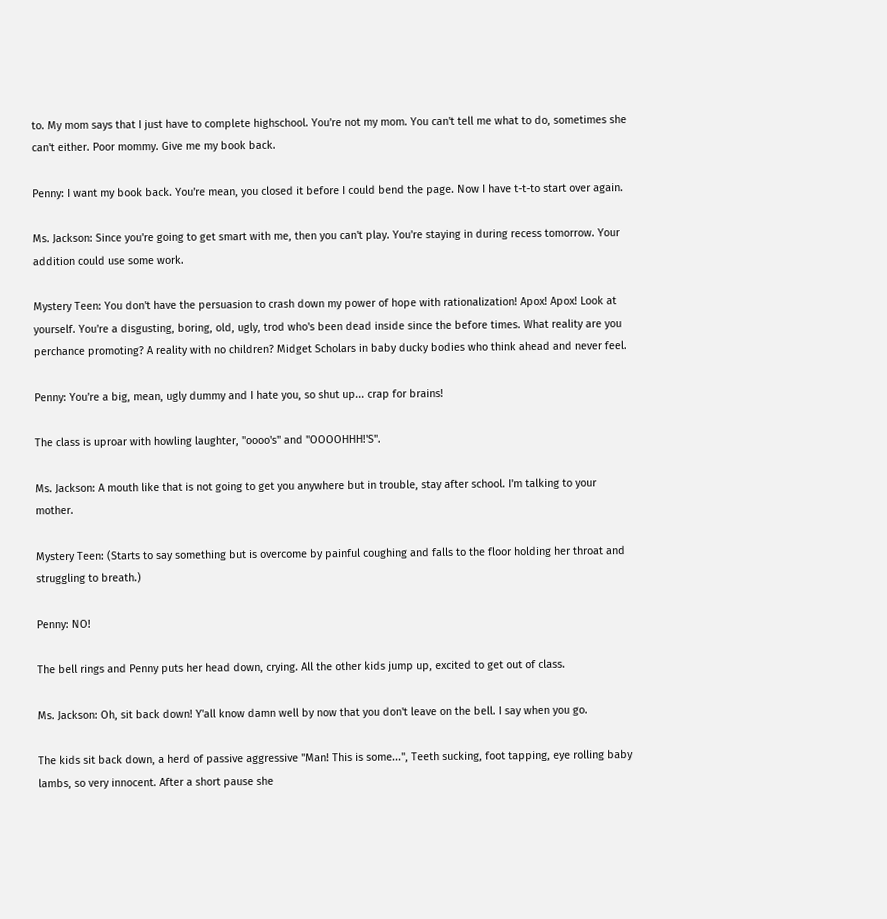to. My mom says that I just have to complete highschool. You're not my mom. You can't tell me what to do, sometimes she can't either. Poor mommy. Give me my book back.

Penny: I want my book back. You're mean, you closed it before I could bend the page. Now I have t-t-to start over again.

Ms. Jackson: Since you're going to get smart with me, then you can't play. You're staying in during recess tomorrow. Your addition could use some work.

Mystery Teen: You don't have the persuasion to crash down my power of hope with rationalization! Apox! Apox! Look at yourself. You're a disgusting, boring, old, ugly, trod who's been dead inside since the before times. What reality are you perchance promoting? A reality with no children? Midget Scholars in baby ducky bodies who think ahead and never feel.

Penny: You're a big, mean, ugly dummy and I hate you, so shut up... crap for brains!

The class is uproar with howling laughter, "oooo's" and "OOOOHHH!'S".

Ms. Jackson: A mouth like that is not going to get you anywhere but in trouble, stay after school. I'm talking to your mother.

Mystery Teen: (Starts to say something but is overcome by painful coughing and falls to the floor holding her throat and struggling to breath.)

Penny: NO!

The bell rings and Penny puts her head down, crying. All the other kids jump up, excited to get out of class.

Ms. Jackson: Oh, sit back down! Y'all know damn well by now that you don't leave on the bell. I say when you go.

The kids sit back down, a herd of passive aggressive "Man! This is some...", Teeth sucking, foot tapping, eye rolling baby lambs, so very innocent. After a short pause she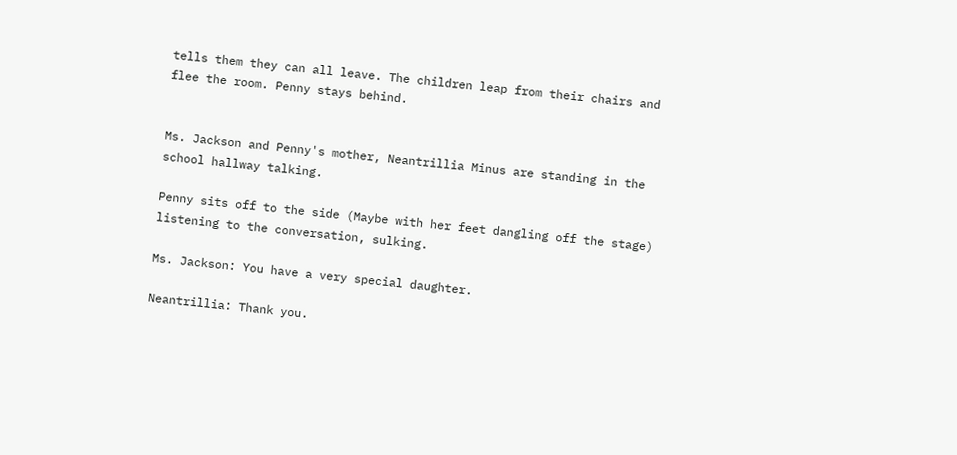tells them they can all leave. The children leap from their chairs and flee the room. Penny stays behind.


Ms. Jackson and Penny's mother, Neantrillia Minus are standing in the school hallway talking.

Penny sits off to the side (Maybe with her feet dangling off the stage) listening to the conversation, sulking.

Ms. Jackson: You have a very special daughter.

Neantrillia: Thank you.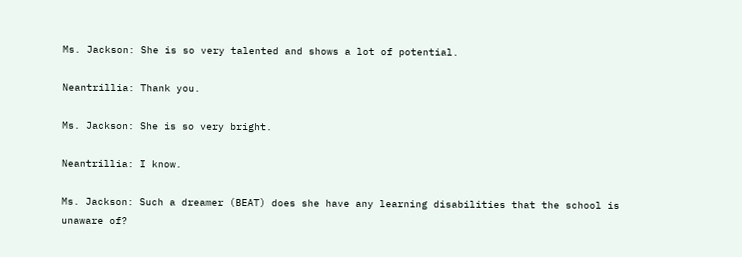Ms. Jackson: She is so very talented and shows a lot of potential.

Neantrillia: Thank you.

Ms. Jackson: She is so very bright.

Neantrillia: I know.

Ms. Jackson: Such a dreamer (BEAT) does she have any learning disabilities that the school is unaware of?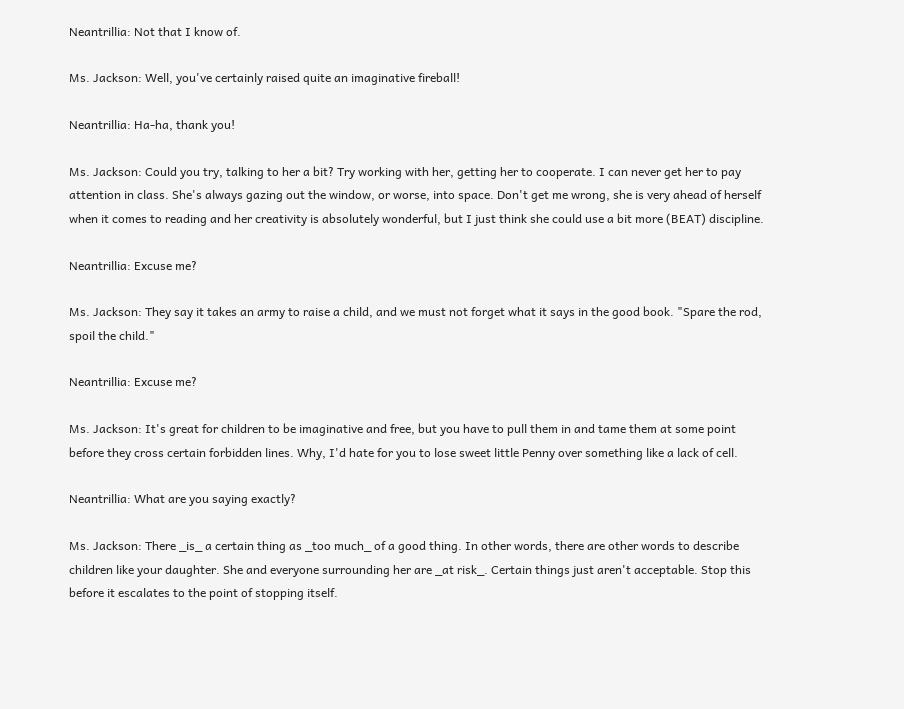Neantrillia: Not that I know of.

Ms. Jackson: Well, you've certainly raised quite an imaginative fireball!

Neantrillia: Ha-ha, thank you!

Ms. Jackson: Could you try, talking to her a bit? Try working with her, getting her to cooperate. I can never get her to pay attention in class. She's always gazing out the window, or worse, into space. Don't get me wrong, she is very ahead of herself when it comes to reading and her creativity is absolutely wonderful, but I just think she could use a bit more (BEAT) discipline.

Neantrillia: Excuse me?

Ms. Jackson: They say it takes an army to raise a child, and we must not forget what it says in the good book. "Spare the rod, spoil the child."

Neantrillia: Excuse me?

Ms. Jackson: It's great for children to be imaginative and free, but you have to pull them in and tame them at some point before they cross certain forbidden lines. Why, I'd hate for you to lose sweet little Penny over something like a lack of cell.

Neantrillia: What are you saying exactly?

Ms. Jackson: There _is_ a certain thing as _too much_ of a good thing. In other words, there are other words to describe children like your daughter. She and everyone surrounding her are _at risk_. Certain things just aren't acceptable. Stop this before it escalates to the point of stopping itself.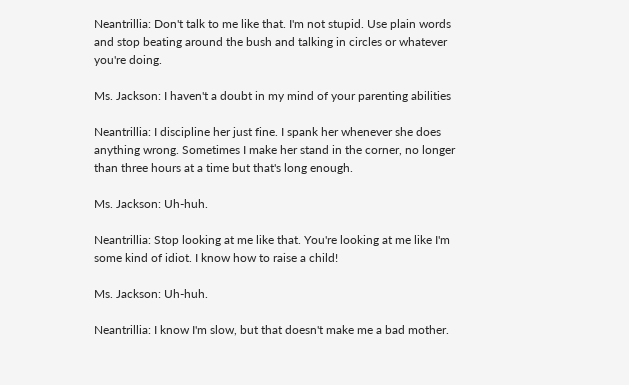Neantrillia: Don't talk to me like that. I'm not stupid. Use plain words and stop beating around the bush and talking in circles or whatever you're doing.

Ms. Jackson: I haven't a doubt in my mind of your parenting abilities

Neantrillia: I discipline her just fine. I spank her whenever she does anything wrong. Sometimes I make her stand in the corner, no longer than three hours at a time but that's long enough.

Ms. Jackson: Uh-huh.

Neantrillia: Stop looking at me like that. You're looking at me like I'm some kind of idiot. I know how to raise a child!

Ms. Jackson: Uh-huh.

Neantrillia: I know I'm slow, but that doesn't make me a bad mother.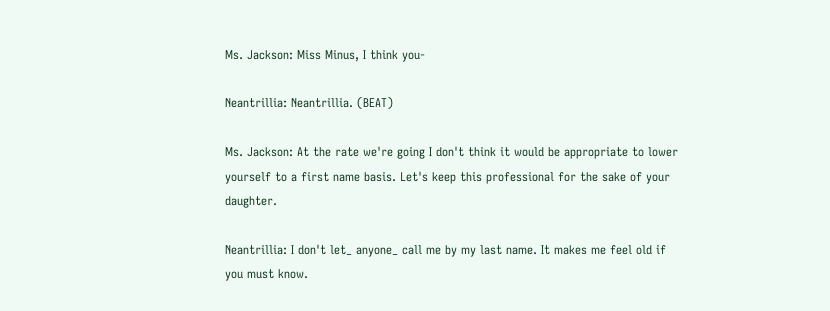Ms. Jackson: Miss Minus, I think you-

Neantrillia: Neantrillia. (BEAT)

Ms. Jackson: At the rate we're going I don't think it would be appropriate to lower yourself to a first name basis. Let's keep this professional for the sake of your daughter.

Neantrillia: I don't let_ anyone_ call me by my last name. It makes me feel old if you must know.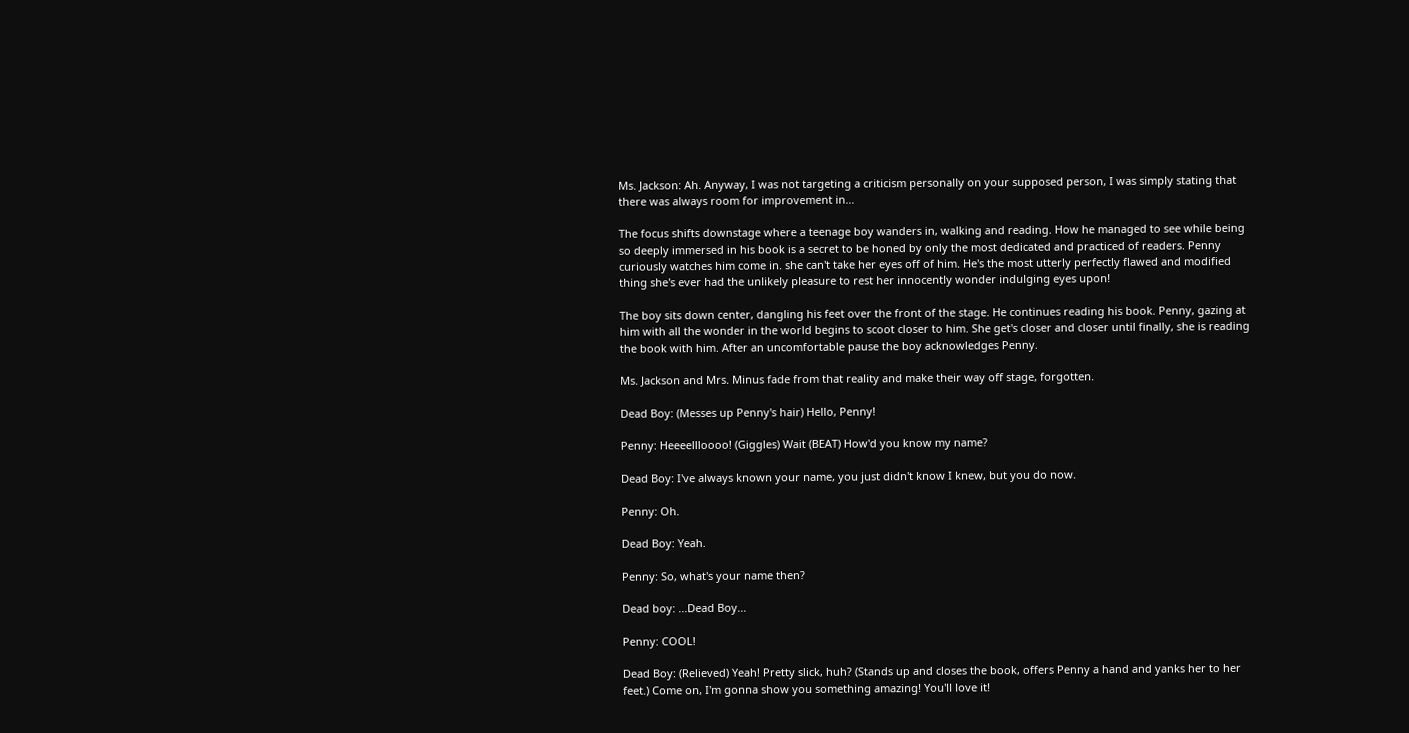Ms. Jackson: Ah. Anyway, I was not targeting a criticism personally on your supposed person, I was simply stating that there was always room for improvement in...

The focus shifts downstage where a teenage boy wanders in, walking and reading. How he managed to see while being so deeply immersed in his book is a secret to be honed by only the most dedicated and practiced of readers. Penny curiously watches him come in. she can't take her eyes off of him. He's the most utterly perfectly flawed and modified thing she's ever had the unlikely pleasure to rest her innocently wonder indulging eyes upon!

The boy sits down center, dangling his feet over the front of the stage. He continues reading his book. Penny, gazing at him with all the wonder in the world begins to scoot closer to him. She get's closer and closer until finally, she is reading the book with him. After an uncomfortable pause the boy acknowledges Penny.

Ms. Jackson and Mrs. Minus fade from that reality and make their way off stage, forgotten.

Dead Boy: (Messes up Penny's hair) Hello, Penny!

Penny: Heeeellloooo! (Giggles) Wait (BEAT) How'd you know my name?

Dead Boy: I've always known your name, you just didn't know I knew, but you do now.

Penny: Oh.

Dead Boy: Yeah.

Penny: So, what's your name then?

Dead boy: ...Dead Boy...

Penny: COOL!

Dead Boy: (Relieved) Yeah! Pretty slick, huh? (Stands up and closes the book, offers Penny a hand and yanks her to her feet.) Come on, I'm gonna show you something amazing! You'll love it!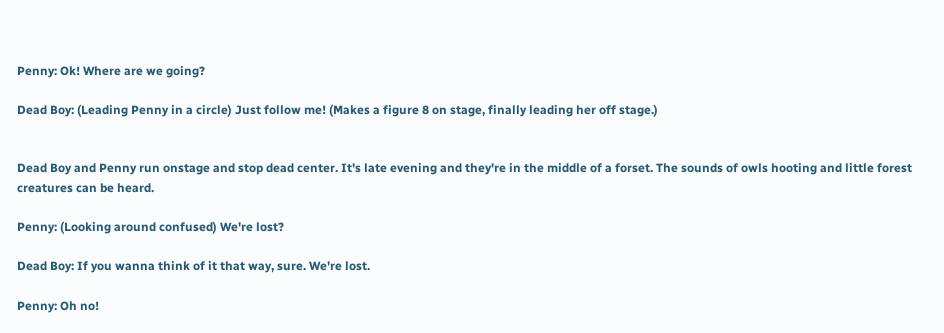Penny: Ok! Where are we going?

Dead Boy: (Leading Penny in a circle) Just follow me! (Makes a figure 8 on stage, finally leading her off stage.)


Dead Boy and Penny run onstage and stop dead center. It's late evening and they're in the middle of a forset. The sounds of owls hooting and little forest creatures can be heard.

Penny: (Looking around confused) We're lost?

Dead Boy: If you wanna think of it that way, sure. We're lost.

Penny: Oh no!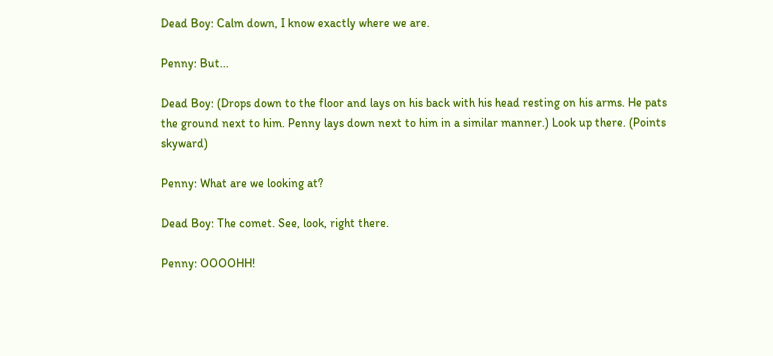Dead Boy: Calm down, I know exactly where we are.

Penny: But...

Dead Boy: (Drops down to the floor and lays on his back with his head resting on his arms. He pats the ground next to him. Penny lays down next to him in a similar manner.) Look up there. (Points skyward)

Penny: What are we looking at?

Dead Boy: The comet. See, look, right there.

Penny: OOOOHH!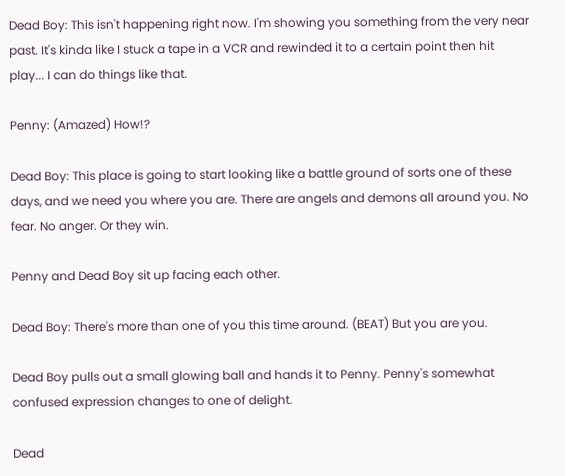Dead Boy: This isn't happening right now. I'm showing you something from the very near past. It's kinda like I stuck a tape in a VCR and rewinded it to a certain point then hit play... I can do things like that.

Penny: (Amazed) How!?

Dead Boy: This place is going to start looking like a battle ground of sorts one of these days, and we need you where you are. There are angels and demons all around you. No fear. No anger. Or they win.

Penny and Dead Boy sit up facing each other.

Dead Boy: There's more than one of you this time around. (BEAT) But you are you.

Dead Boy pulls out a small glowing ball and hands it to Penny. Penny's somewhat confused expression changes to one of delight.

Dead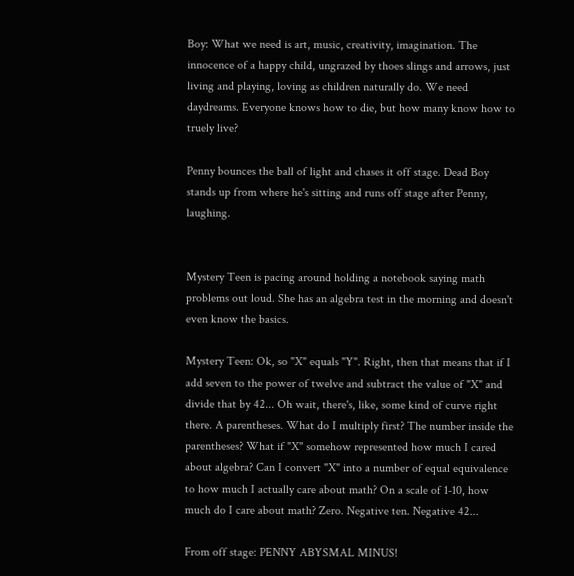Boy: What we need is art, music, creativity, imagination. The innocence of a happy child, ungrazed by thoes slings and arrows, just living and playing, loving as children naturally do. We need daydreams. Everyone knows how to die, but how many know how to truely live?

Penny bounces the ball of light and chases it off stage. Dead Boy stands up from where he's sitting and runs off stage after Penny, laughing.


Mystery Teen is pacing around holding a notebook saying math problems out loud. She has an algebra test in the morning and doesn't even know the basics.

Mystery Teen: Ok, so "X" equals "Y". Right, then that means that if I add seven to the power of twelve and subtract the value of "X" and divide that by 42... Oh wait, there's, like, some kind of curve right there. A parentheses. What do I multiply first? The number inside the parentheses? What if "X" somehow represented how much I cared about algebra? Can I convert "X" into a number of equal equivalence to how much I actually care about math? On a scale of 1-10, how much do I care about math? Zero. Negative ten. Negative 42...

From off stage: PENNY ABYSMAL MINUS!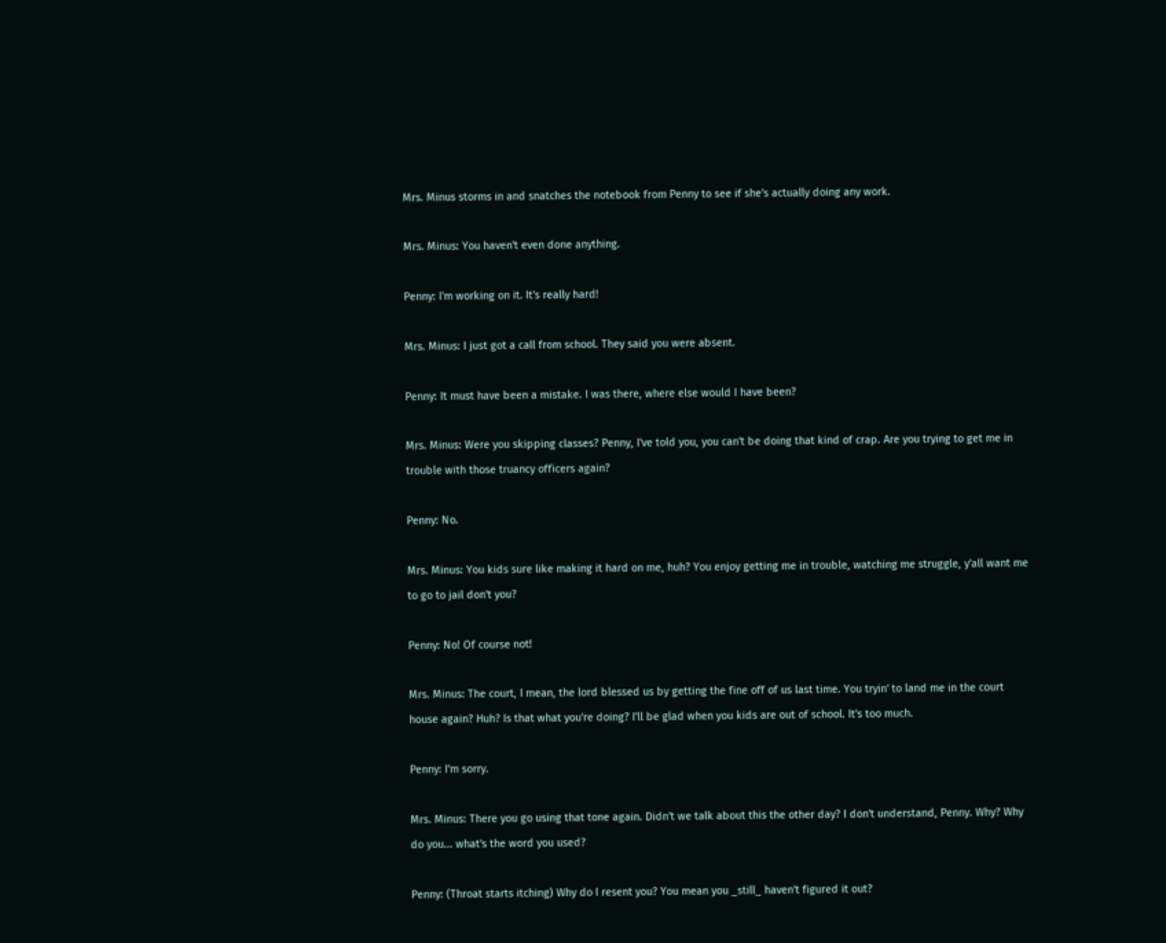Mrs. Minus storms in and snatches the notebook from Penny to see if she's actually doing any work.

Mrs. Minus: You haven't even done anything.

Penny: I'm working on it. It's really hard!

Mrs. Minus: I just got a call from school. They said you were absent.

Penny: It must have been a mistake. I was there, where else would I have been?

Mrs. Minus: Were you skipping classes? Penny, I've told you, you can't be doing that kind of crap. Are you trying to get me in trouble with those truancy officers again?

Penny: No.

Mrs. Minus: You kids sure like making it hard on me, huh? You enjoy getting me in trouble, watching me struggle, y'all want me to go to jail don't you?

Penny: No! Of course not!

Mrs. Minus: The court, I mean, the lord blessed us by getting the fine off of us last time. You tryin' to land me in the court house again? Huh? Is that what you're doing? I'll be glad when you kids are out of school. It's too much.

Penny: I'm sorry.

Mrs. Minus: There you go using that tone again. Didn't we talk about this the other day? I don't understand, Penny. Why? Why do you... what's the word you used?

Penny: (Throat starts itching) Why do I resent you? You mean you _still_ haven't figured it out?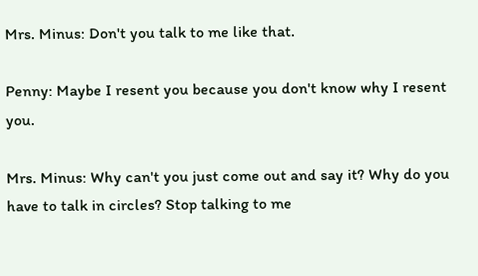Mrs. Minus: Don't you talk to me like that.

Penny: Maybe I resent you because you don't know why I resent you.

Mrs. Minus: Why can't you just come out and say it? Why do you have to talk in circles? Stop talking to me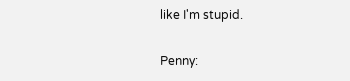like I'm stupid.

Penny: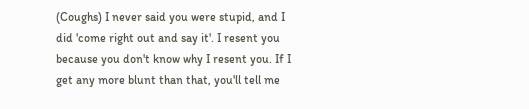(Coughs) I never said you were stupid, and I did 'come right out and say it'. I resent you because you don't know why I resent you. If I get any more blunt than that, you'll tell me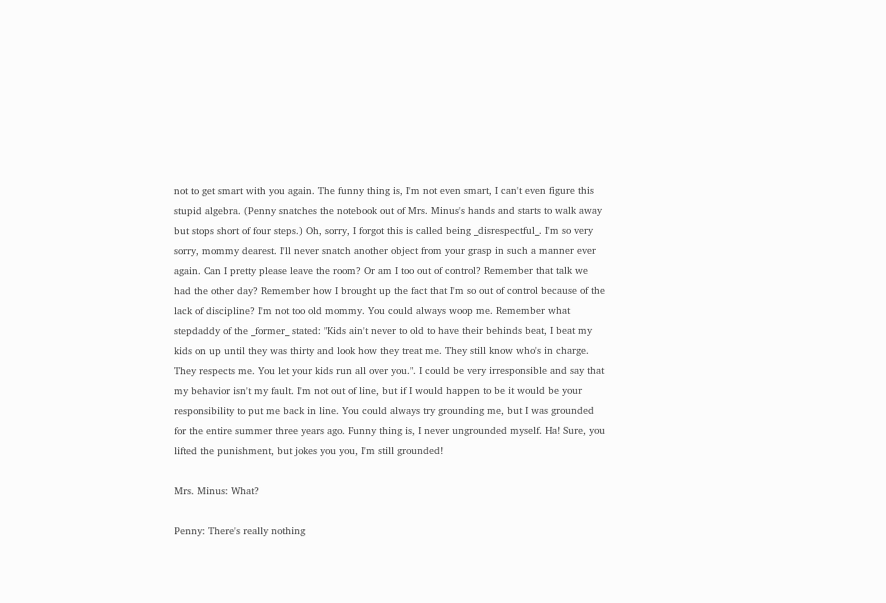not to get smart with you again. The funny thing is, I'm not even smart, I can't even figure this stupid algebra. (Penny snatches the notebook out of Mrs. Minus's hands and starts to walk away but stops short of four steps.) Oh, sorry, I forgot this is called being _disrespectful_. I'm so very sorry, mommy dearest. I'll never snatch another object from your grasp in such a manner ever again. Can I pretty please leave the room? Or am I too out of control? Remember that talk we had the other day? Remember how I brought up the fact that I'm so out of control because of the lack of discipline? I'm not too old mommy. You could always woop me. Remember what stepdaddy of the _former_ stated: "Kids ain't never to old to have their behinds beat, I beat my kids on up until they was thirty and look how they treat me. They still know who's in charge. They respects me. You let your kids run all over you.". I could be very irresponsible and say that my behavior isn't my fault. I'm not out of line, but if I would happen to be it would be your responsibility to put me back in line. You could always try grounding me, but I was grounded for the entire summer three years ago. Funny thing is, I never ungrounded myself. Ha! Sure, you lifted the punishment, but jokes you you, I'm still grounded!

Mrs. Minus: What?

Penny: There's really nothing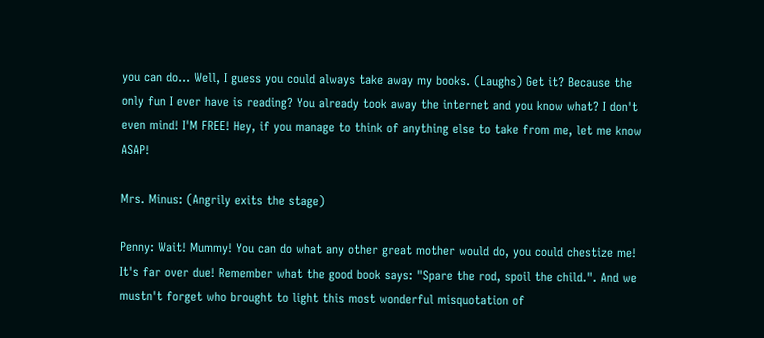you can do... Well, I guess you could always take away my books. (Laughs) Get it? Because the only fun I ever have is reading? You already took away the internet and you know what? I don't even mind! I'M FREE! Hey, if you manage to think of anything else to take from me, let me know ASAP!

Mrs. Minus: (Angrily exits the stage)

Penny: Wait! Mummy! You can do what any other great mother would do, you could chestize me! It's far over due! Remember what the good book says: "Spare the rod, spoil the child.". And we mustn't forget who brought to light this most wonderful misquotation of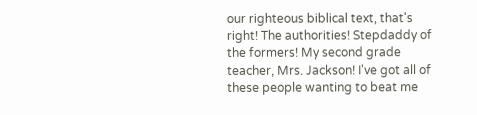our righteous biblical text, that's right! The authorities! Stepdaddy of the formers! My second grade teacher, Mrs. Jackson! I've got all of these people wanting to beat me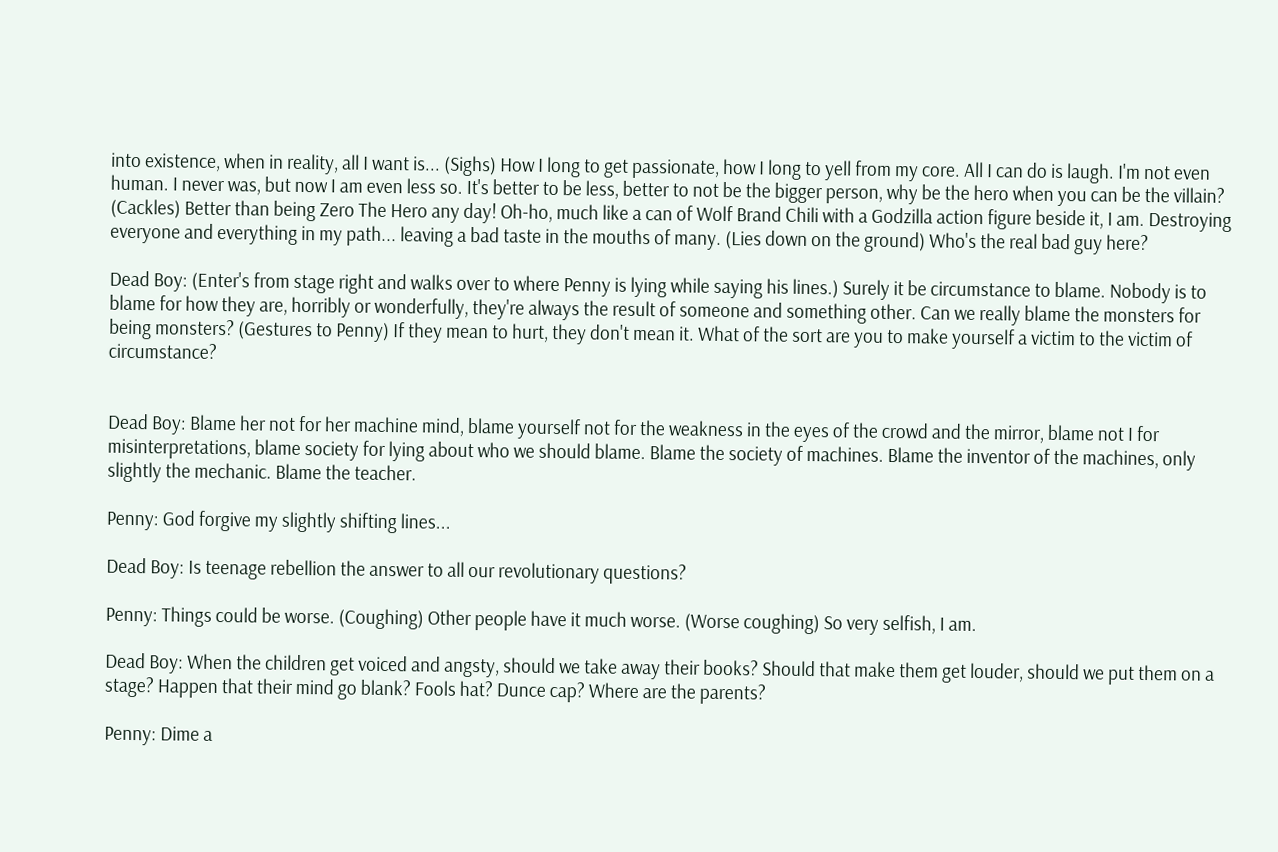into existence, when in reality, all I want is... (Sighs) How I long to get passionate, how I long to yell from my core. All I can do is laugh. I'm not even human. I never was, but now I am even less so. It's better to be less, better to not be the bigger person, why be the hero when you can be the villain? (Cackles) Better than being Zero The Hero any day! Oh-ho, much like a can of Wolf Brand Chili with a Godzilla action figure beside it, I am. Destroying everyone and everything in my path... leaving a bad taste in the mouths of many. (Lies down on the ground) Who's the real bad guy here?

Dead Boy: (Enter's from stage right and walks over to where Penny is lying while saying his lines.) Surely it be circumstance to blame. Nobody is to blame for how they are, horribly or wonderfully, they're always the result of someone and something other. Can we really blame the monsters for being monsters? (Gestures to Penny) If they mean to hurt, they don't mean it. What of the sort are you to make yourself a victim to the victim of circumstance?


Dead Boy: Blame her not for her machine mind, blame yourself not for the weakness in the eyes of the crowd and the mirror, blame not I for misinterpretations, blame society for lying about who we should blame. Blame the society of machines. Blame the inventor of the machines, only slightly the mechanic. Blame the teacher.

Penny: God forgive my slightly shifting lines...

Dead Boy: Is teenage rebellion the answer to all our revolutionary questions?

Penny: Things could be worse. (Coughing) Other people have it much worse. (Worse coughing) So very selfish, I am.

Dead Boy: When the children get voiced and angsty, should we take away their books? Should that make them get louder, should we put them on a stage? Happen that their mind go blank? Fools hat? Dunce cap? Where are the parents?

Penny: Dime a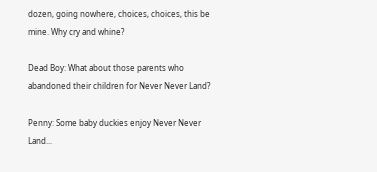dozen, going nowhere, choices, choices, this be mine. Why cry and whine?

Dead Boy: What about those parents who abandoned their children for Never Never Land?

Penny: Some baby duckies enjoy Never Never Land...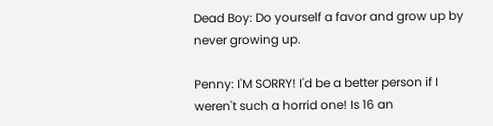Dead Boy: Do yourself a favor and grow up by never growing up.

Penny: I'M SORRY! I'd be a better person if I weren't such a horrid one! Is 16 an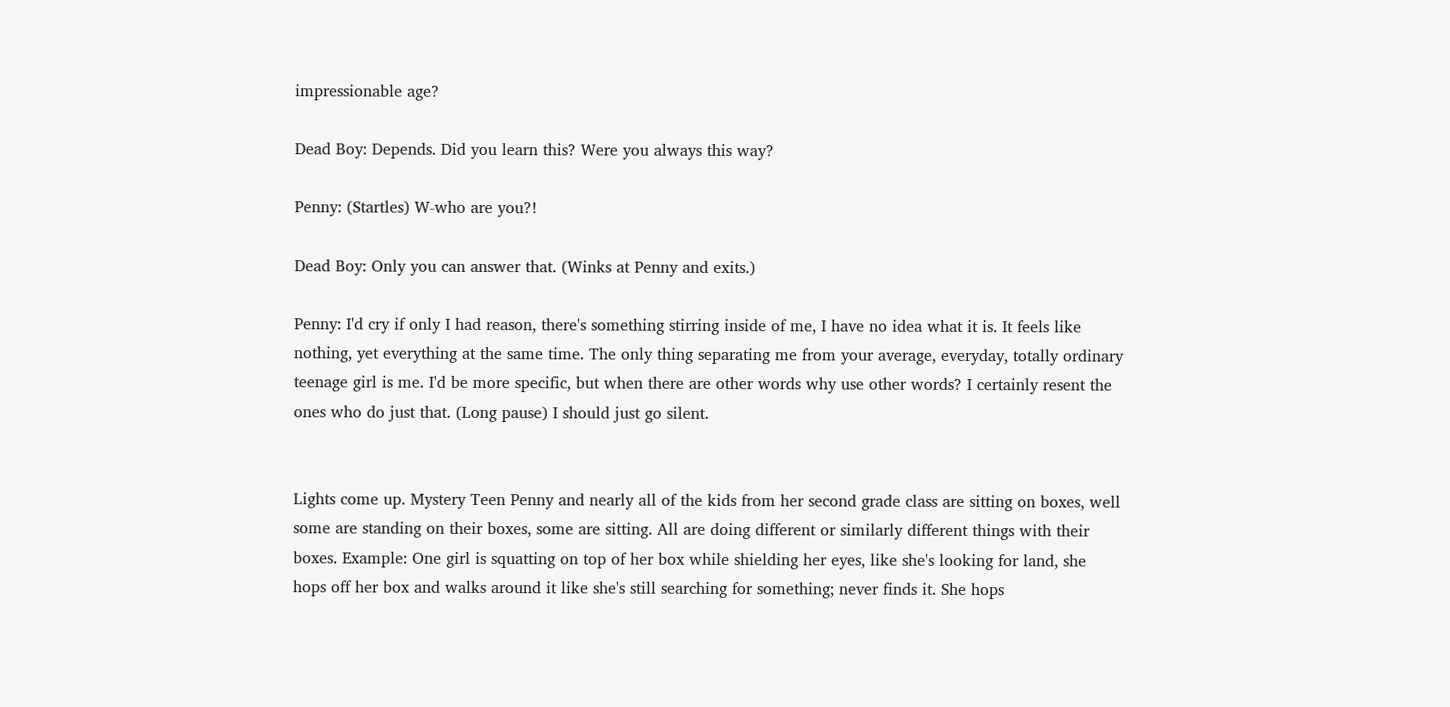impressionable age?

Dead Boy: Depends. Did you learn this? Were you always this way?

Penny: (Startles) W-who are you?!

Dead Boy: Only you can answer that. (Winks at Penny and exits.)

Penny: I'd cry if only I had reason, there's something stirring inside of me, I have no idea what it is. It feels like nothing, yet everything at the same time. The only thing separating me from your average, everyday, totally ordinary teenage girl is me. I'd be more specific, but when there are other words why use other words? I certainly resent the ones who do just that. (Long pause) I should just go silent.


Lights come up. Mystery Teen Penny and nearly all of the kids from her second grade class are sitting on boxes, well some are standing on their boxes, some are sitting. All are doing different or similarly different things with their boxes. Example: One girl is squatting on top of her box while shielding her eyes, like she's looking for land, she hops off her box and walks around it like she's still searching for something; never finds it. She hops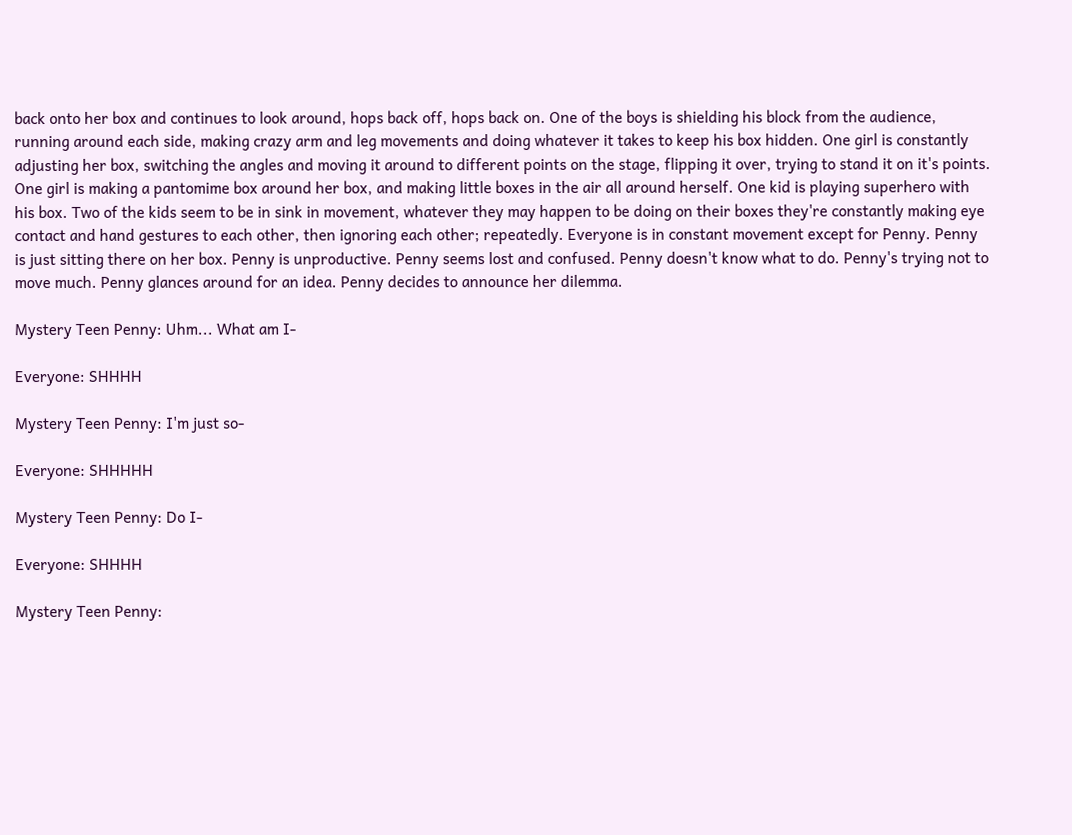back onto her box and continues to look around, hops back off, hops back on. One of the boys is shielding his block from the audience, running around each side, making crazy arm and leg movements and doing whatever it takes to keep his box hidden. One girl is constantly adjusting her box, switching the angles and moving it around to different points on the stage, flipping it over, trying to stand it on it's points. One girl is making a pantomime box around her box, and making little boxes in the air all around herself. One kid is playing superhero with his box. Two of the kids seem to be in sink in movement, whatever they may happen to be doing on their boxes they're constantly making eye contact and hand gestures to each other, then ignoring each other; repeatedly. Everyone is in constant movement except for Penny. Penny is just sitting there on her box. Penny is unproductive. Penny seems lost and confused. Penny doesn't know what to do. Penny's trying not to move much. Penny glances around for an idea. Penny decides to announce her dilemma.

Mystery Teen Penny: Uhm... What am I-

Everyone: SHHHH

Mystery Teen Penny: I'm just so-

Everyone: SHHHHH

Mystery Teen Penny: Do I-

Everyone: SHHHH

Mystery Teen Penny: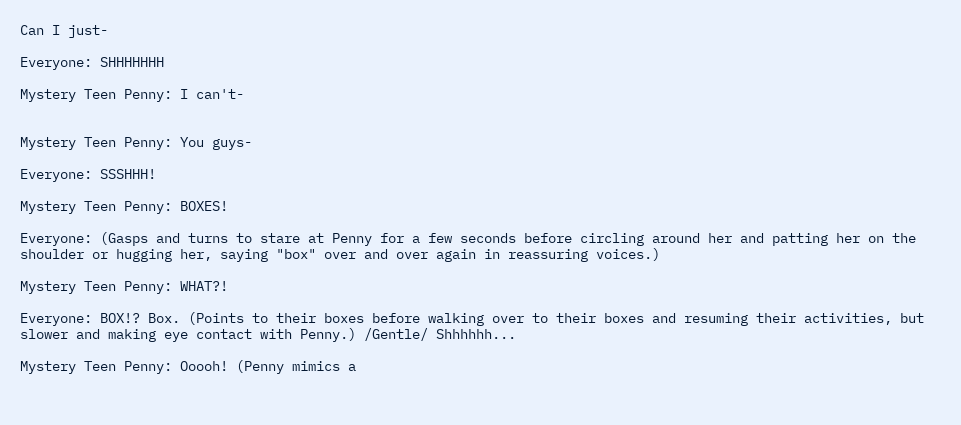Can I just-

Everyone: SHHHHHHH

Mystery Teen Penny: I can't-


Mystery Teen Penny: You guys-

Everyone: SSSHHH!

Mystery Teen Penny: BOXES!

Everyone: (Gasps and turns to stare at Penny for a few seconds before circling around her and patting her on the shoulder or hugging her, saying "box" over and over again in reassuring voices.)

Mystery Teen Penny: WHAT?!

Everyone: BOX!? Box. (Points to their boxes before walking over to their boxes and resuming their activities, but slower and making eye contact with Penny.) /Gentle/ Shhhhhh...

Mystery Teen Penny: Ooooh! (Penny mimics a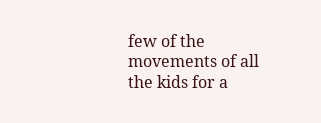few of the movements of all the kids for a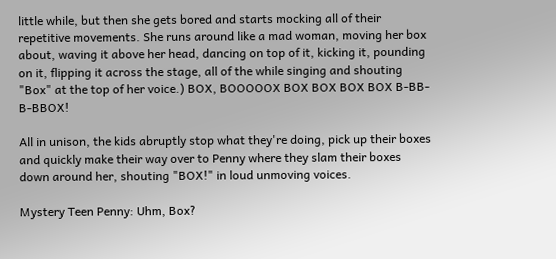little while, but then she gets bored and starts mocking all of their repetitive movements. She runs around like a mad woman, moving her box about, waving it above her head, dancing on top of it, kicking it, pounding on it, flipping it across the stage, all of the while singing and shouting "Box" at the top of her voice.) BOX, BOOOOOX BOX BOX BOX BOX B-BB-B-BBOX!

All in unison, the kids abruptly stop what they're doing, pick up their boxes and quickly make their way over to Penny where they slam their boxes down around her, shouting "BOX!" in loud unmoving voices.

Mystery Teen Penny: Uhm, Box?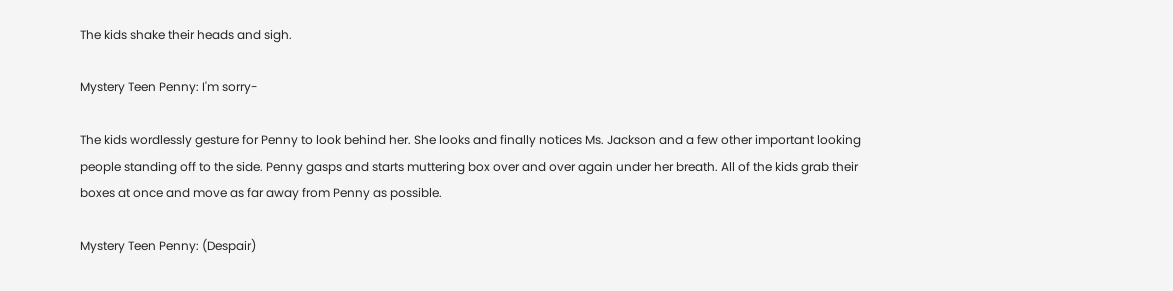The kids shake their heads and sigh.

Mystery Teen Penny: I'm sorry-

The kids wordlessly gesture for Penny to look behind her. She looks and finally notices Ms. Jackson and a few other important looking people standing off to the side. Penny gasps and starts muttering box over and over again under her breath. All of the kids grab their boxes at once and move as far away from Penny as possible.

Mystery Teen Penny: (Despair)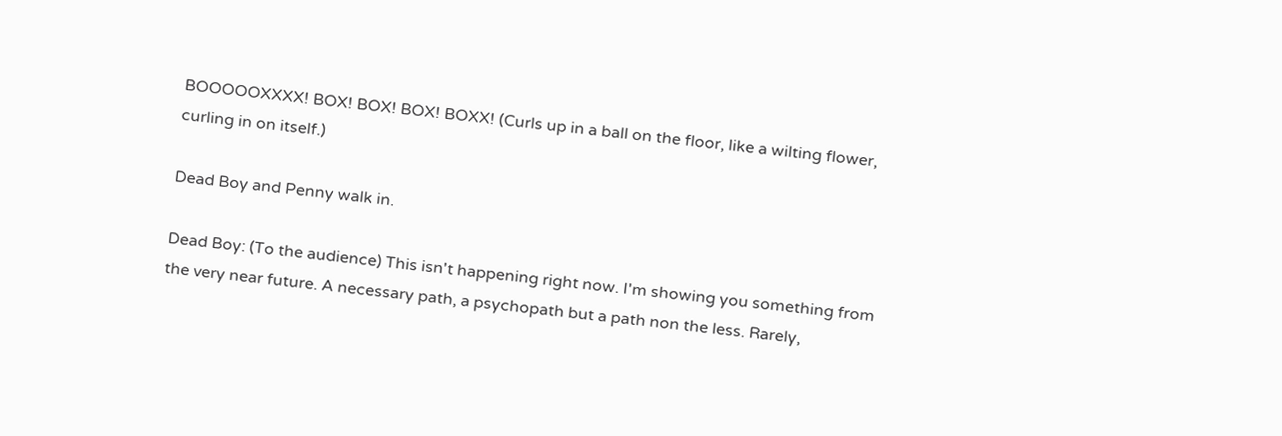BOOOOOXXXX! BOX! BOX! BOX! BOXX! (Curls up in a ball on the floor, like a wilting flower, curling in on itself.)

Dead Boy and Penny walk in.

Dead Boy: (To the audience) This isn't happening right now. I'm showing you something from the very near future. A necessary path, a psychopath but a path non the less. Rarely,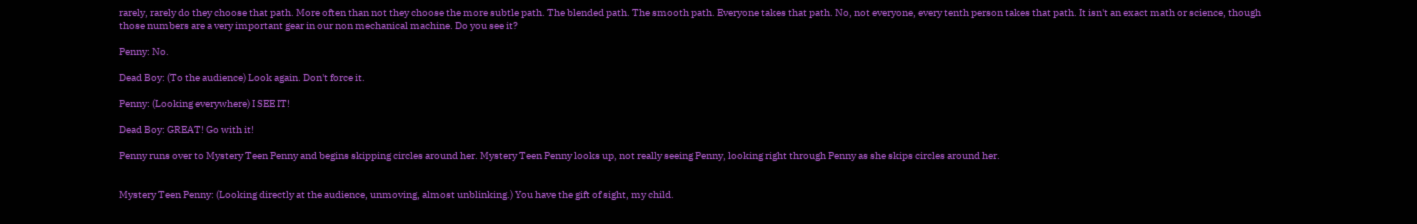rarely, rarely do they choose that path. More often than not they choose the more subtle path. The blended path. The smooth path. Everyone takes that path. No, not everyone, every tenth person takes that path. It isn't an exact math or science, though those numbers are a very important gear in our non mechanical machine. Do you see it?

Penny: No.

Dead Boy: (To the audience) Look again. Don't force it.

Penny: (Looking everywhere) I SEE IT!

Dead Boy: GREAT! Go with it!

Penny runs over to Mystery Teen Penny and begins skipping circles around her. Mystery Teen Penny looks up, not really seeing Penny, looking right through Penny as she skips circles around her.


Mystery Teen Penny: (Looking directly at the audience, unmoving, almost unblinking.) You have the gift of sight, my child.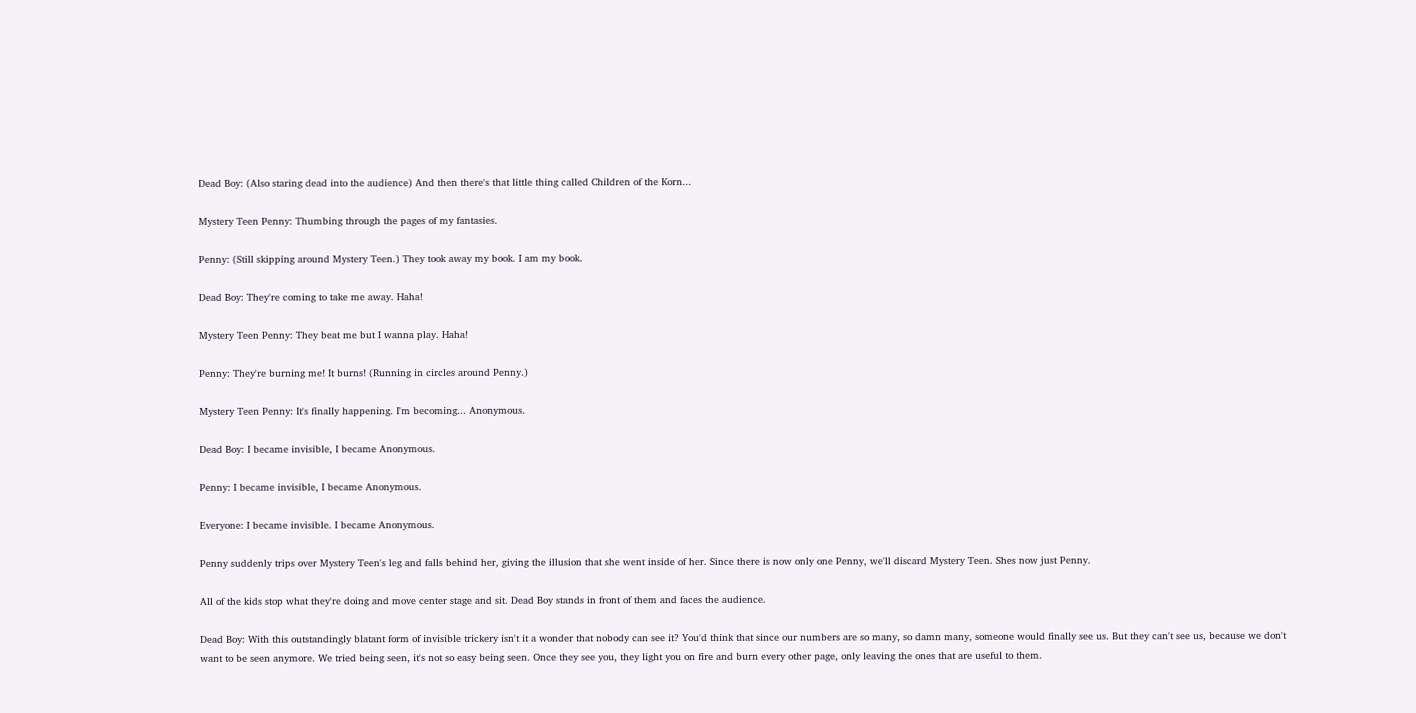Dead Boy: (Also staring dead into the audience) And then there's that little thing called Children of the Korn...

Mystery Teen Penny: Thumbing through the pages of my fantasies.

Penny: (Still skipping around Mystery Teen.) They took away my book. I am my book.

Dead Boy: They're coming to take me away. Haha!

Mystery Teen Penny: They beat me but I wanna play. Haha!

Penny: They're burning me! It burns! (Running in circles around Penny.)

Mystery Teen Penny: It's finally happening. I'm becoming... Anonymous.

Dead Boy: I became invisible, I became Anonymous.

Penny: I became invisible, I became Anonymous.

Everyone: I became invisible. I became Anonymous.

Penny suddenly trips over Mystery Teen's leg and falls behind her, giving the illusion that she went inside of her. Since there is now only one Penny, we'll discard Mystery Teen. Shes now just Penny.

All of the kids stop what they're doing and move center stage and sit. Dead Boy stands in front of them and faces the audience.

Dead Boy: With this outstandingly blatant form of invisible trickery isn't it a wonder that nobody can see it? You'd think that since our numbers are so many, so damn many, someone would finally see us. But they can't see us, because we don't want to be seen anymore. We tried being seen, it's not so easy being seen. Once they see you, they light you on fire and burn every other page, only leaving the ones that are useful to them.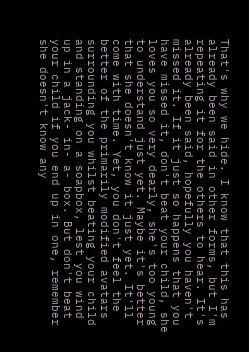That's why we hide. I know that this has already been said in other forms, but I'm repeating it for the others to hear. It's already been said, hopefully you haven't missed it. If it just so happens that you have missed it, don't beat your child, she loves you so very dearly, she's too young to understand just yet. Maybe it's better that she doesn't know it just yet. It'll come with time. Yet, you don't feel the better of the primarily modified avatars surrounding you whilst beating your child and standing on a soapbox, lest you wind up in a jack- in- a- box. But don't beat your child if you end up in one, remember she doesn't know any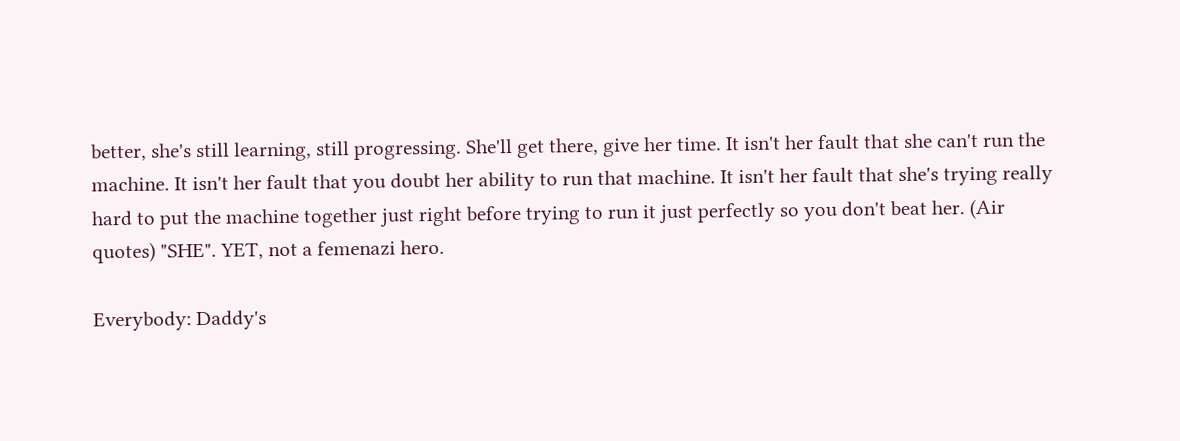better, she's still learning, still progressing. She'll get there, give her time. It isn't her fault that she can't run the machine. It isn't her fault that you doubt her ability to run that machine. It isn't her fault that she's trying really hard to put the machine together just right before trying to run it just perfectly so you don't beat her. (Air quotes) "SHE". YET, not a femenazi hero.

Everybody: Daddy's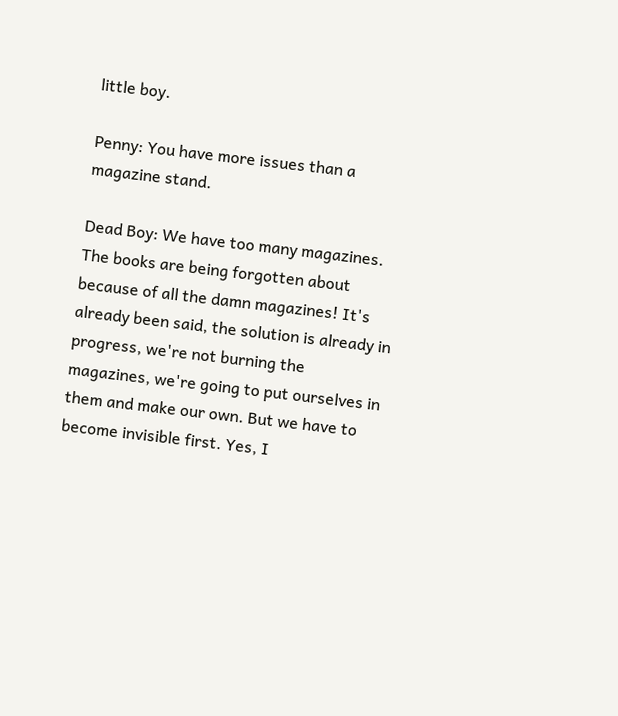little boy.

Penny: You have more issues than a magazine stand.

Dead Boy: We have too many magazines. The books are being forgotten about because of all the damn magazines! It's already been said, the solution is already in progress, we're not burning the magazines, we're going to put ourselves in them and make our own. But we have to become invisible first. Yes, I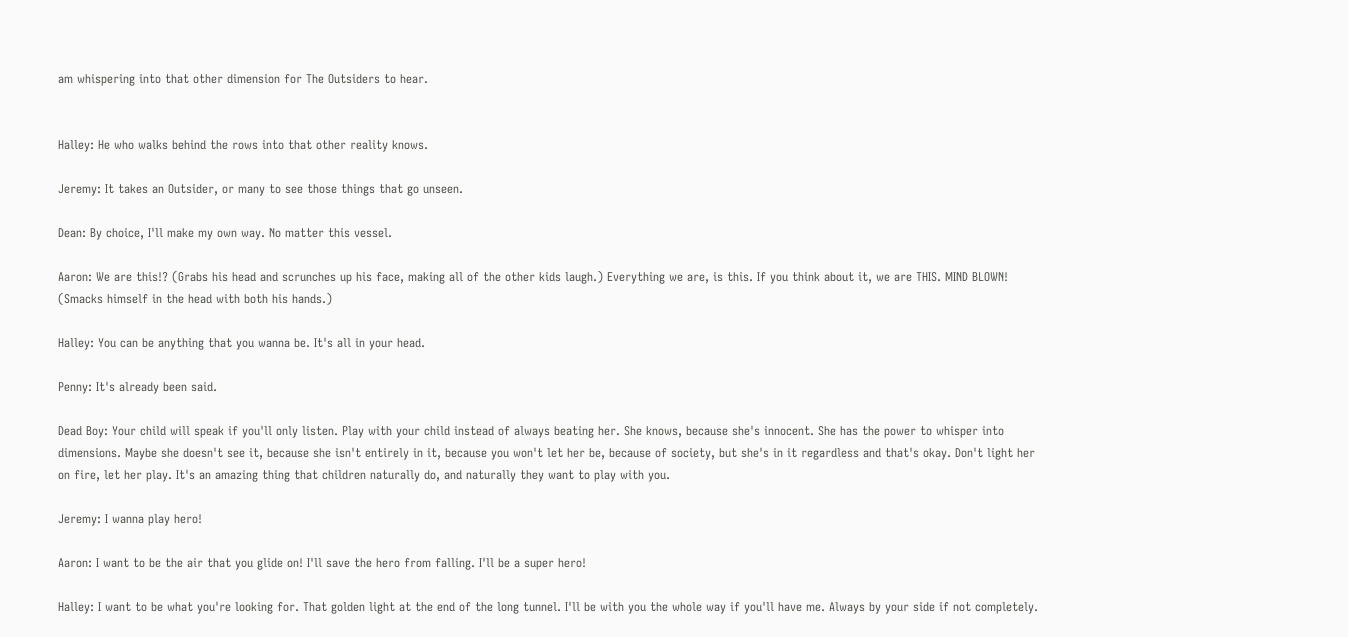am whispering into that other dimension for The Outsiders to hear.


Halley: He who walks behind the rows into that other reality knows.

Jeremy: It takes an Outsider, or many to see those things that go unseen.

Dean: By choice, I'll make my own way. No matter this vessel.

Aaron: We are this!? (Grabs his head and scrunches up his face, making all of the other kids laugh.) Everything we are, is this. If you think about it, we are THIS. MIND BLOWN! (Smacks himself in the head with both his hands.)

Halley: You can be anything that you wanna be. It's all in your head.

Penny: It's already been said.

Dead Boy: Your child will speak if you'll only listen. Play with your child instead of always beating her. She knows, because she's innocent. She has the power to whisper into dimensions. Maybe she doesn't see it, because she isn't entirely in it, because you won't let her be, because of society, but she's in it regardless and that's okay. Don't light her on fire, let her play. It's an amazing thing that children naturally do, and naturally they want to play with you.

Jeremy: I wanna play hero!

Aaron: I want to be the air that you glide on! I'll save the hero from falling. I'll be a super hero!

Halley: I want to be what you're looking for. That golden light at the end of the long tunnel. I'll be with you the whole way if you'll have me. Always by your side if not completely.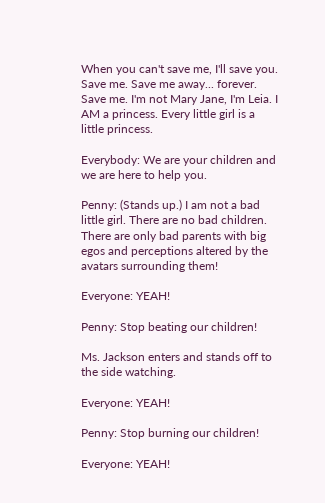When you can't save me, I'll save you. Save me. Save me away... forever. Save me. I'm not Mary Jane, I'm Leia. I AM a princess. Every little girl is a little princess.

Everybody: We are your children and we are here to help you.

Penny: (Stands up.) I am not a bad little girl. There are no bad children. There are only bad parents with big egos and perceptions altered by the avatars surrounding them!

Everyone: YEAH!

Penny: Stop beating our children!

Ms. Jackson enters and stands off to the side watching.

Everyone: YEAH!

Penny: Stop burning our children!

Everyone: YEAH!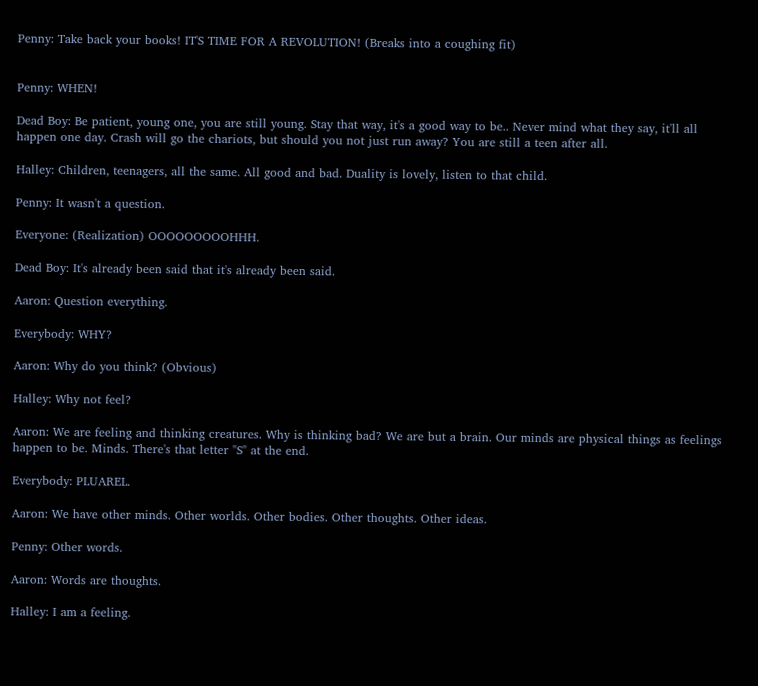Penny: Take back your books! IT'S TIME FOR A REVOLUTION! (Breaks into a coughing fit)


Penny: WHEN!

Dead Boy: Be patient, young one, you are still young. Stay that way, it's a good way to be.. Never mind what they say, it'll all happen one day. Crash will go the chariots, but should you not just run away? You are still a teen after all.

Halley: Children, teenagers, all the same. All good and bad. Duality is lovely, listen to that child.

Penny: It wasn't a question.

Everyone: (Realization) OOOOOOOOOHHH.

Dead Boy: It's already been said that it's already been said.

Aaron: Question everything.

Everybody: WHY?

Aaron: Why do you think? (Obvious)

Halley: Why not feel?

Aaron: We are feeling and thinking creatures. Why is thinking bad? We are but a brain. Our minds are physical things as feelings happen to be. Minds. There's that letter "S" at the end.

Everybody: PLUAREL.

Aaron: We have other minds. Other worlds. Other bodies. Other thoughts. Other ideas.

Penny: Other words.

Aaron: Words are thoughts.

Halley: I am a feeling.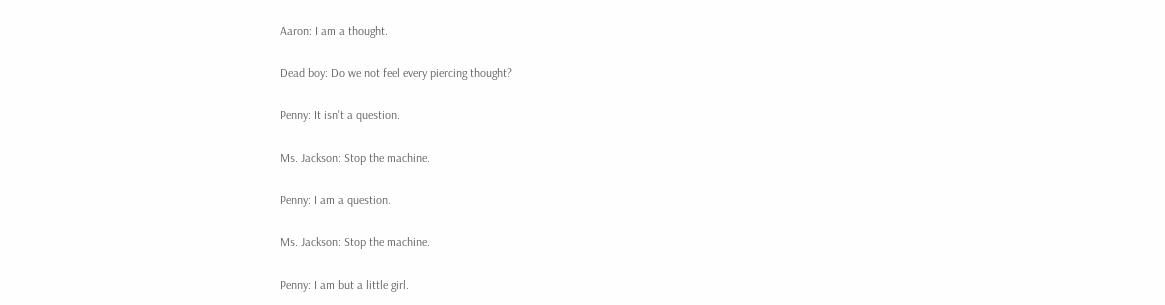Aaron: I am a thought.

Dead boy: Do we not feel every piercing thought?

Penny: It isn't a question.

Ms. Jackson: Stop the machine.

Penny: I am a question.

Ms. Jackson: Stop the machine.

Penny: I am but a little girl.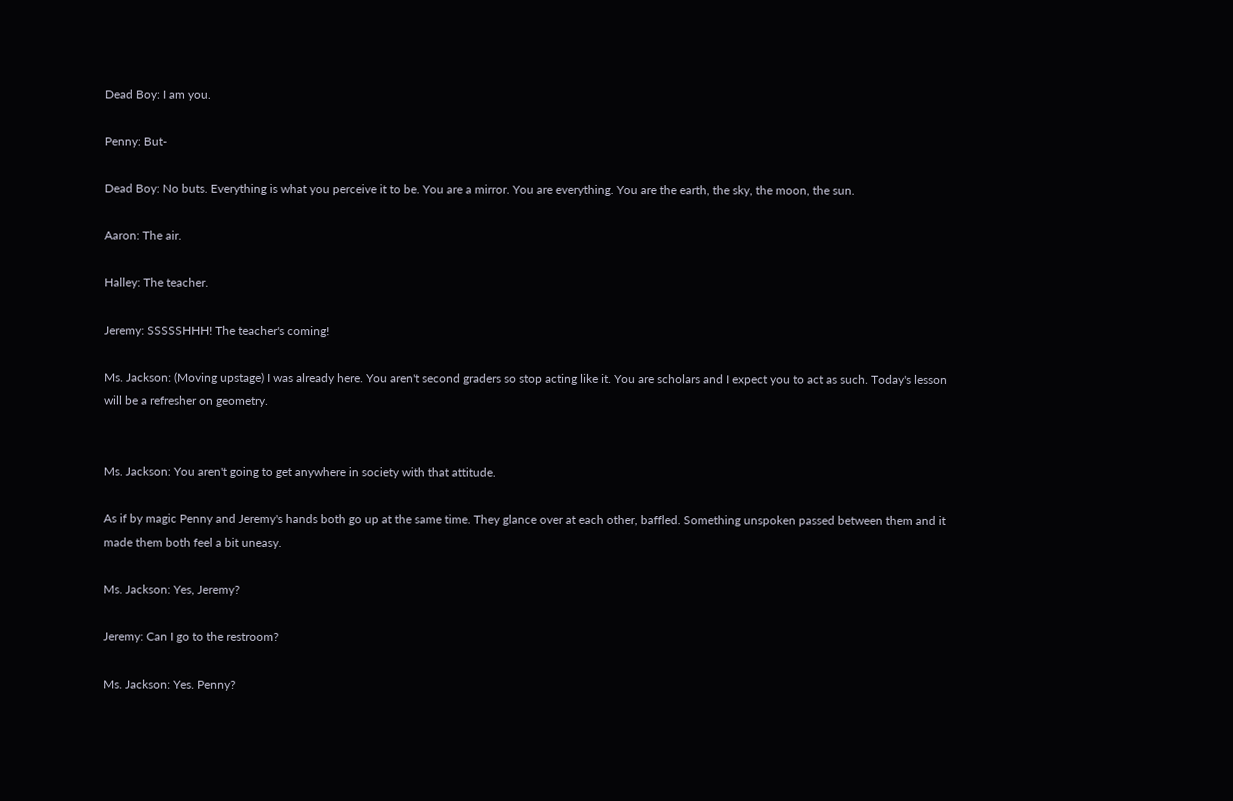Dead Boy: I am you.

Penny: But-

Dead Boy: No buts. Everything is what you perceive it to be. You are a mirror. You are everything. You are the earth, the sky, the moon, the sun.

Aaron: The air.

Halley: The teacher.

Jeremy: SSSSSHHH! The teacher's coming!

Ms. Jackson: (Moving upstage) I was already here. You aren't second graders so stop acting like it. You are scholars and I expect you to act as such. Today's lesson will be a refresher on geometry.


Ms. Jackson: You aren't going to get anywhere in society with that attitude.

As if by magic Penny and Jeremy's hands both go up at the same time. They glance over at each other, baffled. Something unspoken passed between them and it made them both feel a bit uneasy.

Ms. Jackson: Yes, Jeremy?

Jeremy: Can I go to the restroom?

Ms. Jackson: Yes. Penny?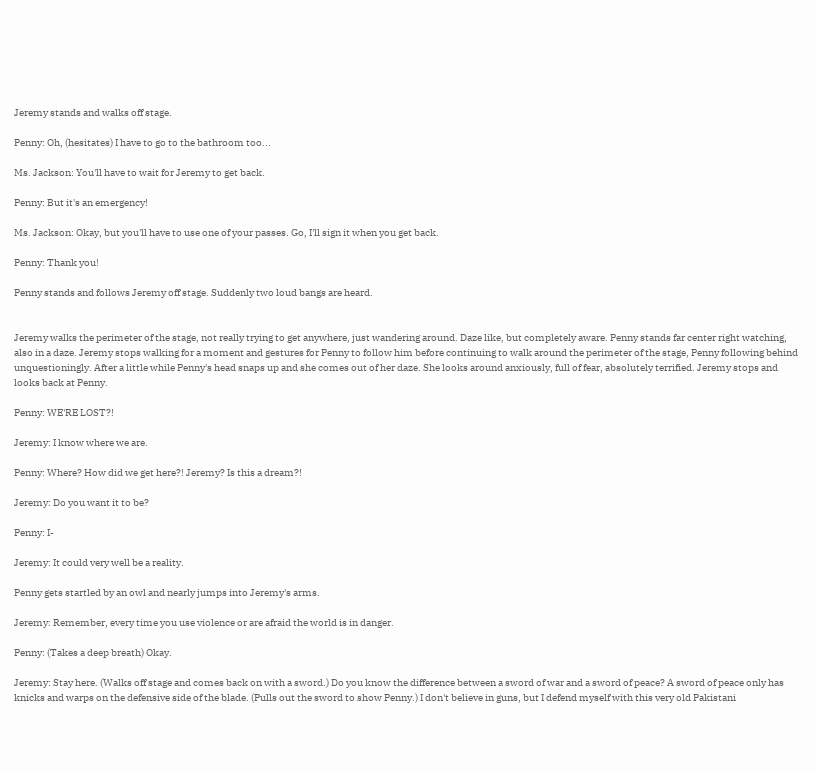Jeremy stands and walks off stage.

Penny: Oh, (hesitates) I have to go to the bathroom too...

Ms. Jackson: You'll have to wait for Jeremy to get back.

Penny: But it's an emergency!

Ms. Jackson: Okay, but you'll have to use one of your passes. Go, I'll sign it when you get back.

Penny: Thank you!

Penny stands and follows Jeremy off stage. Suddenly two loud bangs are heard.


Jeremy walks the perimeter of the stage, not really trying to get anywhere, just wandering around. Daze like, but completely aware. Penny stands far center right watching, also in a daze. Jeremy stops walking for a moment and gestures for Penny to follow him before continuing to walk around the perimeter of the stage, Penny following behind unquestioningly. After a little while Penny's head snaps up and she comes out of her daze. She looks around anxiously, full of fear, absolutely terrified. Jeremy stops and looks back at Penny.

Penny: WE'RE LOST?!

Jeremy: I know where we are.

Penny: Where? How did we get here?! Jeremy? Is this a dream?!

Jeremy: Do you want it to be?

Penny: I-

Jeremy: It could very well be a reality.

Penny gets startled by an owl and nearly jumps into Jeremy's arms.

Jeremy: Remember, every time you use violence or are afraid the world is in danger.

Penny: (Takes a deep breath) Okay.

Jeremy: Stay here. (Walks off stage and comes back on with a sword.) Do you know the difference between a sword of war and a sword of peace? A sword of peace only has knicks and warps on the defensive side of the blade. (Pulls out the sword to show Penny.) I don't believe in guns, but I defend myself with this very old Pakistani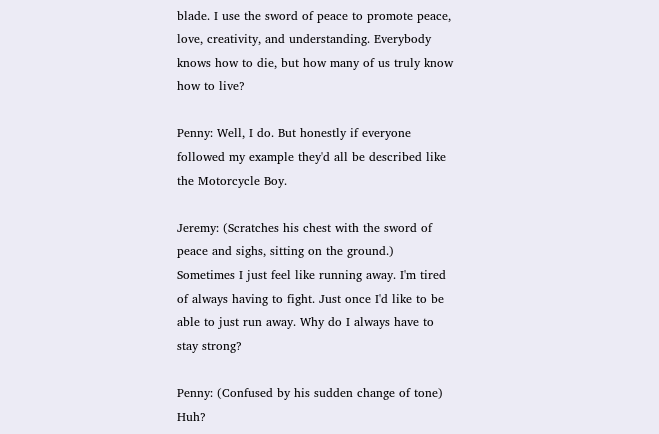blade. I use the sword of peace to promote peace, love, creativity, and understanding. Everybody knows how to die, but how many of us truly know how to live?

Penny: Well, I do. But honestly if everyone followed my example they'd all be described like the Motorcycle Boy.

Jeremy: (Scratches his chest with the sword of peace and sighs, sitting on the ground.) Sometimes I just feel like running away. I'm tired of always having to fight. Just once I'd like to be able to just run away. Why do I always have to stay strong?

Penny: (Confused by his sudden change of tone) Huh?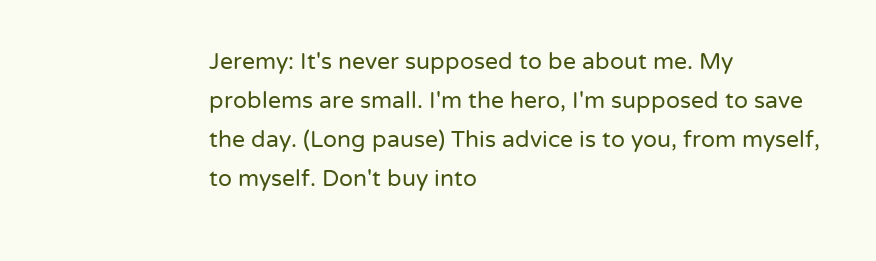Jeremy: It's never supposed to be about me. My problems are small. I'm the hero, I'm supposed to save the day. (Long pause) This advice is to you, from myself, to myself. Don't buy into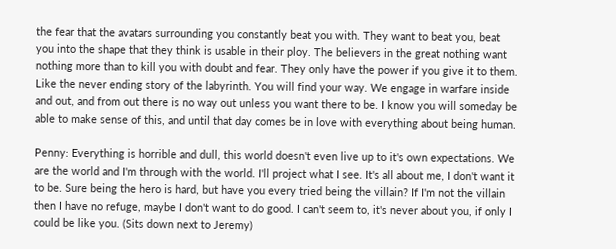the fear that the avatars surrounding you constantly beat you with. They want to beat you, beat you into the shape that they think is usable in their ploy. The believers in the great nothing want nothing more than to kill you with doubt and fear. They only have the power if you give it to them. Like the never ending story of the labyrinth. You will find your way. We engage in warfare inside and out, and from out there is no way out unless you want there to be. I know you will someday be able to make sense of this, and until that day comes be in love with everything about being human.

Penny: Everything is horrible and dull, this world doesn't even live up to it's own expectations. We are the world and I'm through with the world. I'll project what I see. It's all about me, I don't want it to be. Sure being the hero is hard, but have you every tried being the villain? If I'm not the villain then I have no refuge, maybe I don't want to do good. I can't seem to, it's never about you, if only I could be like you. (Sits down next to Jeremy)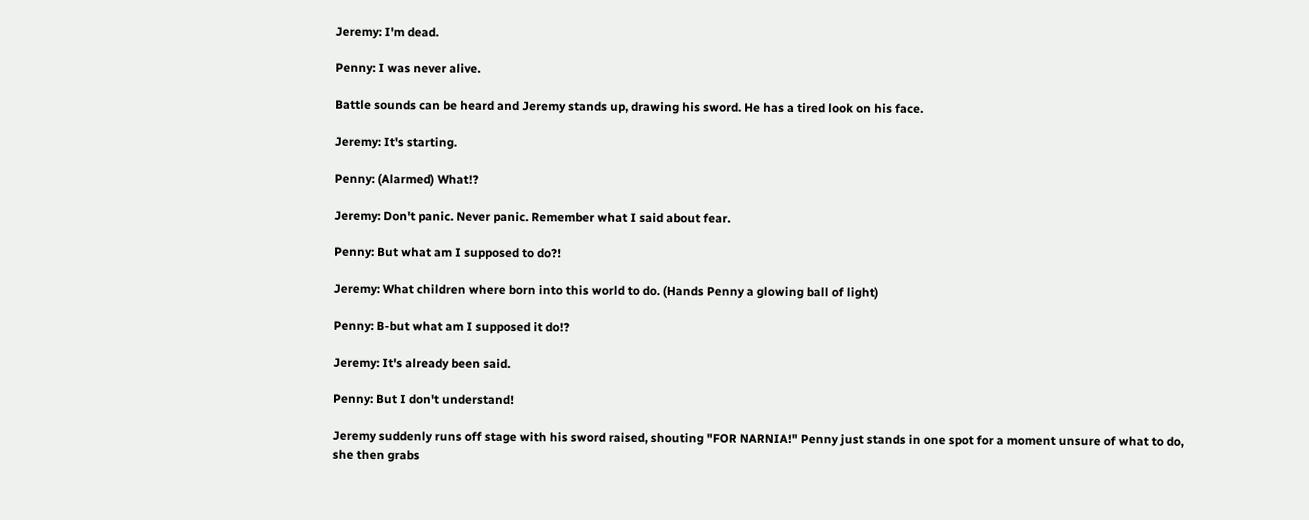Jeremy: I'm dead.

Penny: I was never alive.

Battle sounds can be heard and Jeremy stands up, drawing his sword. He has a tired look on his face.

Jeremy: It's starting.

Penny: (Alarmed) What!?

Jeremy: Don't panic. Never panic. Remember what I said about fear.

Penny: But what am I supposed to do?!

Jeremy: What children where born into this world to do. (Hands Penny a glowing ball of light)

Penny: B-but what am I supposed it do!?

Jeremy: It's already been said.

Penny: But I don't understand!

Jeremy suddenly runs off stage with his sword raised, shouting "FOR NARNIA!" Penny just stands in one spot for a moment unsure of what to do, she then grabs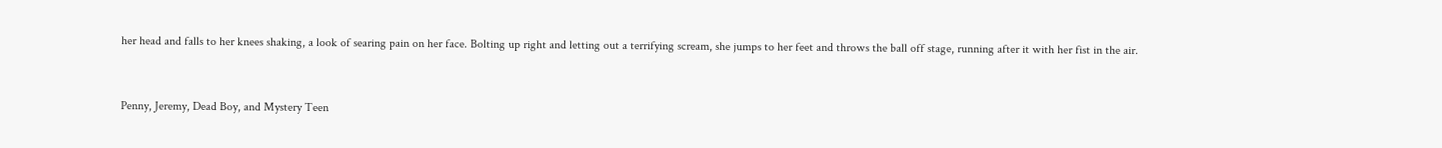her head and falls to her knees shaking, a look of searing pain on her face. Bolting up right and letting out a terrifying scream, she jumps to her feet and throws the ball off stage, running after it with her fist in the air.



Penny, Jeremy, Dead Boy, and Mystery Teen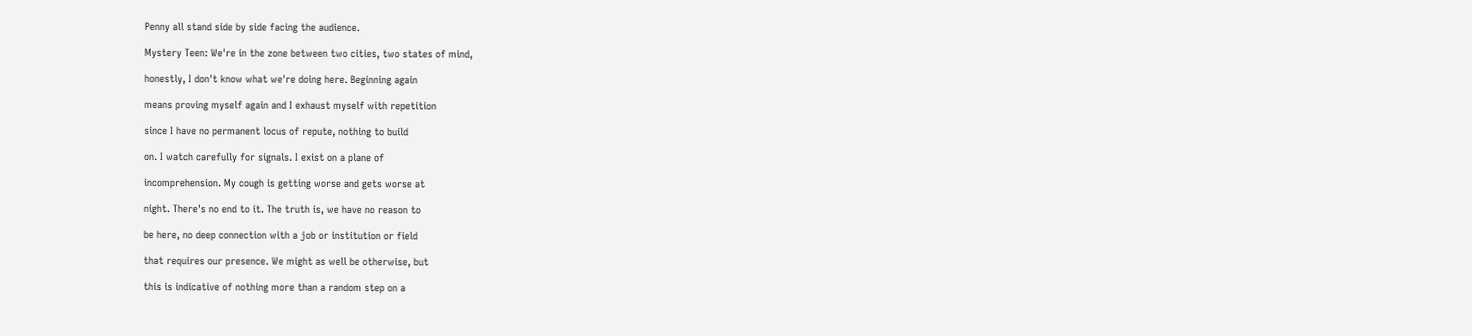Penny all stand side by side facing the audience.

Mystery Teen: We're in the zone between two cities, two states of mind,

honestly, I don't know what we're doing here. Beginning again

means proving myself again and I exhaust myself with repetition

since I have no permanent locus of repute, nothing to build

on. I watch carefully for signals. I exist on a plane of

incomprehension. My cough is getting worse and gets worse at

night. There's no end to it. The truth is, we have no reason to

be here, no deep connection with a job or institution or field

that requires our presence. We might as well be otherwise, but

this is indicative of nothing more than a random step on a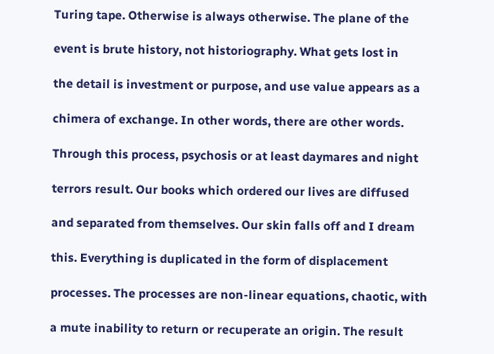Turing tape. Otherwise is always otherwise. The plane of the

event is brute history, not historiography. What gets lost in

the detail is investment or purpose, and use value appears as a

chimera of exchange. In other words, there are other words.

Through this process, psychosis or at least daymares and night

terrors result. Our books which ordered our lives are diffused

and separated from themselves. Our skin falls off and I dream

this. Everything is duplicated in the form of displacement

processes. The processes are non-linear equations, chaotic, with

a mute inability to return or recuperate an origin. The result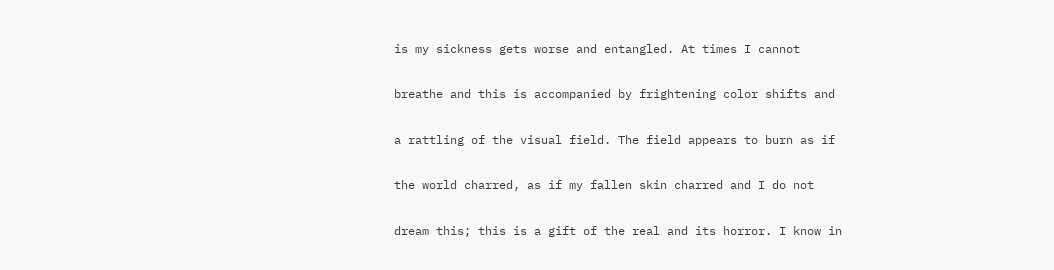is my sickness gets worse and entangled. At times I cannot

breathe and this is accompanied by frightening color shifts and

a rattling of the visual field. The field appears to burn as if

the world charred, as if my fallen skin charred and I do not

dream this; this is a gift of the real and its horror. I know in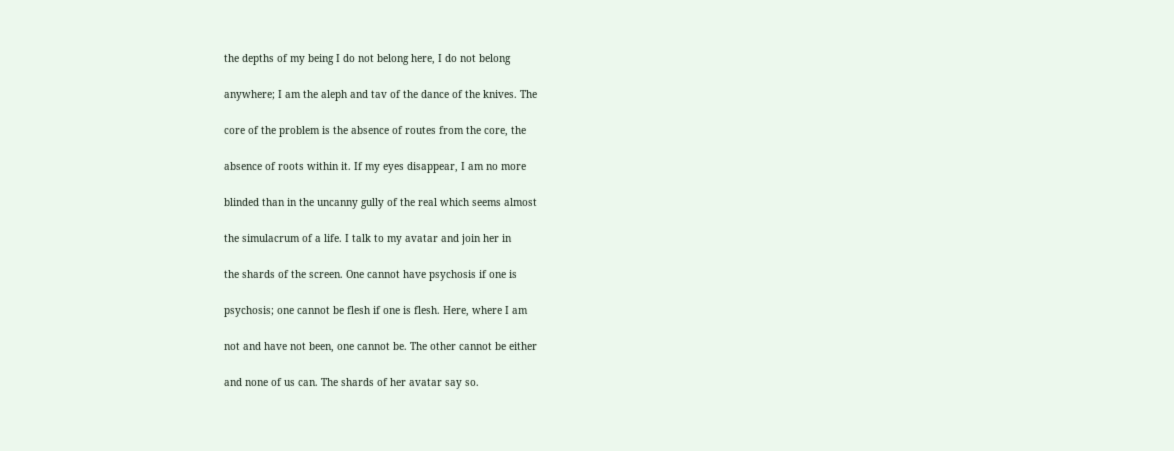the depths of my being I do not belong here, I do not belong

anywhere; I am the aleph and tav of the dance of the knives. The

core of the problem is the absence of routes from the core, the

absence of roots within it. If my eyes disappear, I am no more

blinded than in the uncanny gully of the real which seems almost

the simulacrum of a life. I talk to my avatar and join her in

the shards of the screen. One cannot have psychosis if one is

psychosis; one cannot be flesh if one is flesh. Here, where I am

not and have not been, one cannot be. The other cannot be either

and none of us can. The shards of her avatar say so.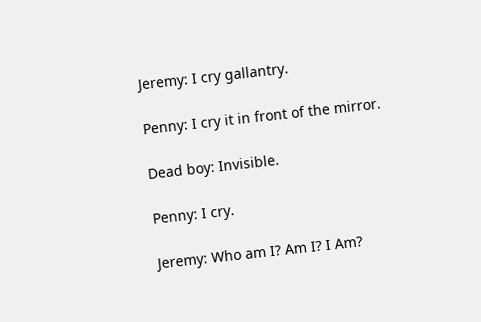Jeremy: I cry gallantry.

Penny: I cry it in front of the mirror.

Dead boy: Invisible.

Penny: I cry.

Jeremy: Who am I? Am I? I Am?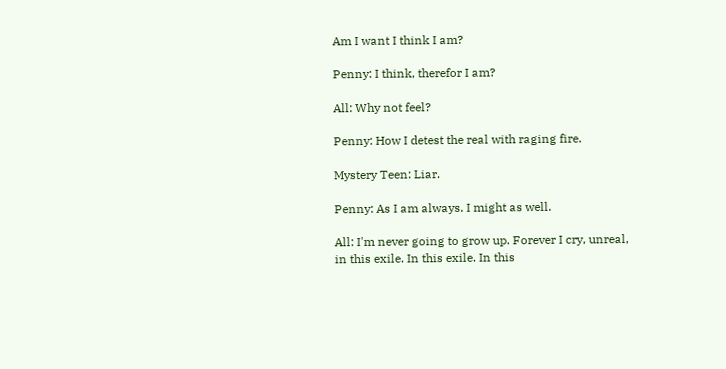Am I want I think I am?

Penny: I think, therefor I am?

All: Why not feel?

Penny: How I detest the real with raging fire.

Mystery Teen: Liar.

Penny: As I am always. I might as well.

All: I'm never going to grow up. Forever I cry, unreal, in this exile. In this exile. In this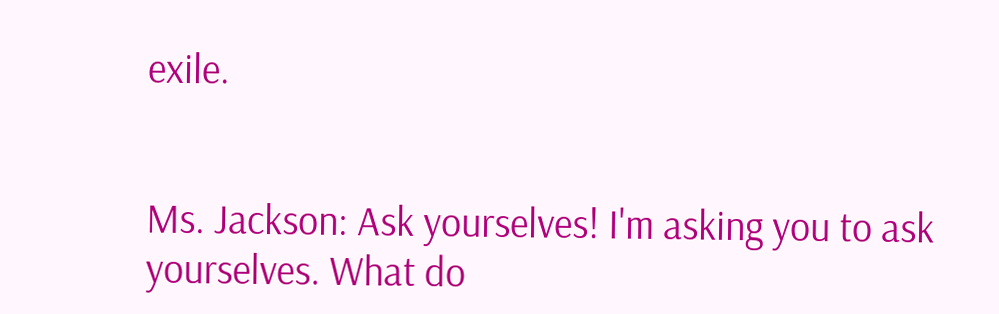exile.


Ms. Jackson: Ask yourselves! I'm asking you to ask yourselves. What do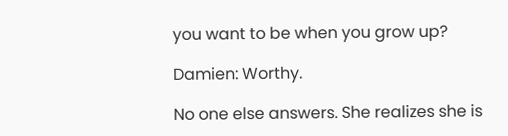you want to be when you grow up?

Damien: Worthy.

No one else answers. She realizes she is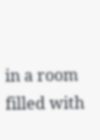in a room filled with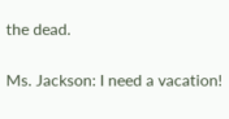the dead.

Ms. Jackson: I need a vacation!